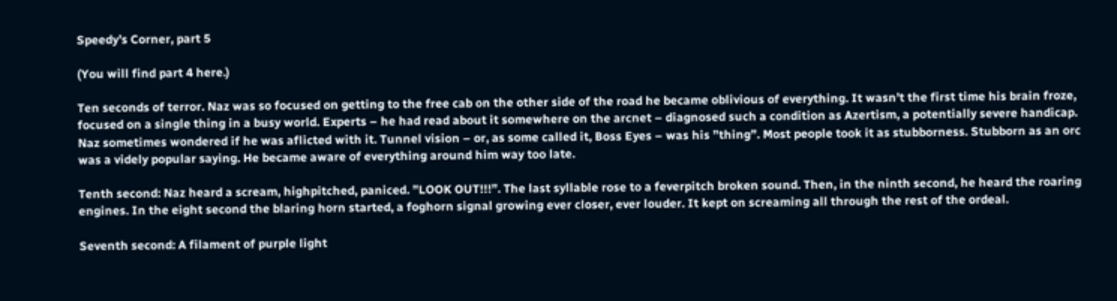Speedy’s Corner, part 5

(You will find part 4 here.)

Ten seconds of terror. Naz was so focused on getting to the free cab on the other side of the road he became oblivious of everything. It wasn’t the first time his brain froze, focused on a single thing in a busy world. Experts – he had read about it somewhere on the arcnet – diagnosed such a condition as Azertism, a potentially severe handicap. Naz sometimes wondered if he was aflicted with it. Tunnel vision – or, as some called it, Boss Eyes – was his ”thing”. Most people took it as stubborness. Stubborn as an orc was a videly popular saying. He became aware of everything around him way too late.

Tenth second: Naz heard a scream, highpitched, paniced. ”LOOK OUT!!!”. The last syllable rose to a feverpitch broken sound. Then, in the ninth second, he heard the roaring engines. In the eight second the blaring horn started, a foghorn signal growing ever closer, ever louder. It kept on screaming all through the rest of the ordeal.

Seventh second: A filament of purple light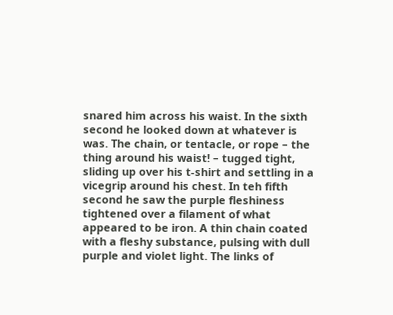snared him across his waist. In the sixth second he looked down at whatever is was. The chain, or tentacle, or rope – the thing around his waist! – tugged tight, sliding up over his t-shirt and settling in a vicegrip around his chest. In teh fifth second he saw the purple fleshiness tightened over a filament of what appeared to be iron. A thin chain coated with a fleshy substance, pulsing with dull purple and violet light. The links of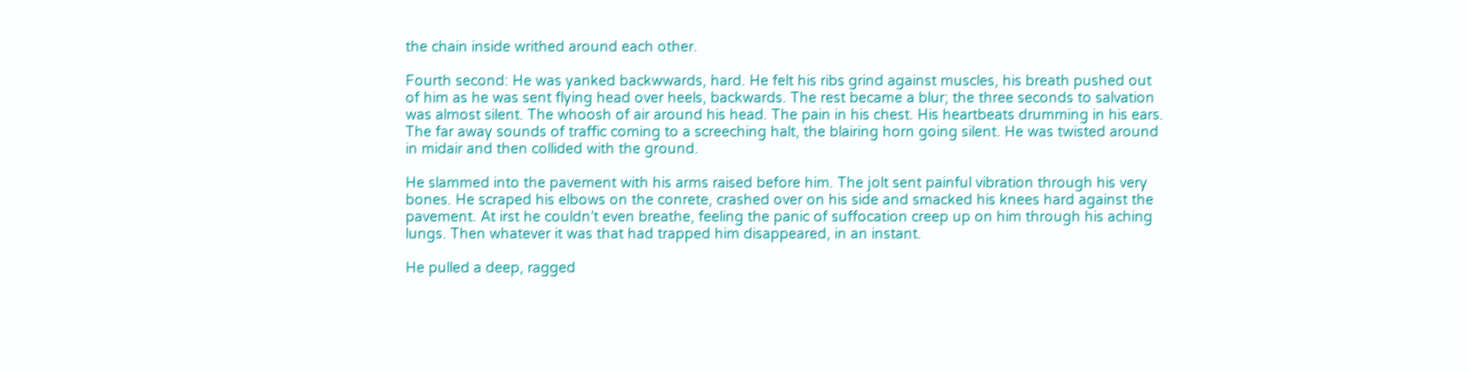the chain inside writhed around each other.

Fourth second: He was yanked backwwards, hard. He felt his ribs grind against muscles, his breath pushed out of him as he was sent flying head over heels, backwards. The rest became a blur; the three seconds to salvation was almost silent. The whoosh of air around his head. The pain in his chest. His heartbeats drumming in his ears. The far away sounds of traffic coming to a screeching halt, the blairing horn going silent. He was twisted around in midair and then collided with the ground.

He slammed into the pavement with his arms raised before him. The jolt sent painful vibration through his very bones. He scraped his elbows on the conrete, crashed over on his side and smacked his knees hard against the pavement. At irst he couldn’t even breathe, feeling the panic of suffocation creep up on him through his aching lungs. Then whatever it was that had trapped him disappeared, in an instant.

He pulled a deep, ragged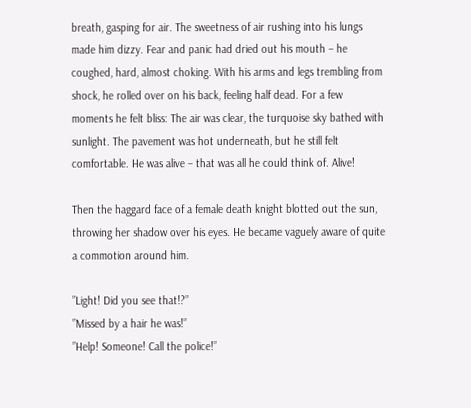breath, gasping for air. The sweetness of air rushing into his lungs made him dizzy. Fear and panic had dried out his mouth – he coughed, hard, almost choking. With his arms and legs trembling from shock, he rolled over on his back, feeling half dead. For a few moments he felt bliss: The air was clear, the turquoise sky bathed with sunlight. The pavement was hot underneath, but he still felt comfortable. He was alive – that was all he could think of. Alive!

Then the haggard face of a female death knight blotted out the sun, throwing her shadow over his eyes. He became vaguely aware of quite a commotion around him.

”Light! Did you see that!?”
”Missed by a hair he was!”
”Help! Someone! Call the police!”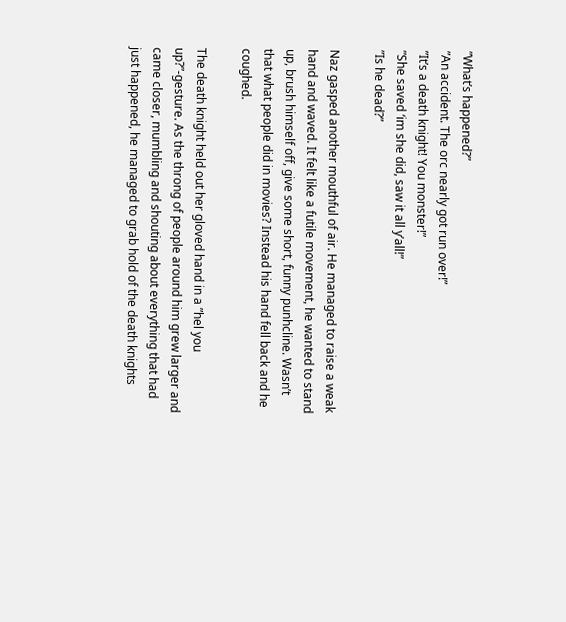”What’s happened?”
”An accident. The orc nearly got run over!”
”It’s a death knight! You monster!”
”She saved ‘im she did, saw it all y’all!”
”Is he dead?”

Naz gasped another mouthful of air. He managed to raise a weak hand and waved. It felt like a futile movement, he wanted to stand up, brush himself off, give some short, funny punhcline. Wasn’t that what people did in movies? Instead his hand fell back and he coughed.

The death knight held out her gloved hand in a ”hel you up?”-gesture. As the throng of people around him grew larger and came closer, mumbling and shouting about everything that had just happened, he managed to grab hold of the death knights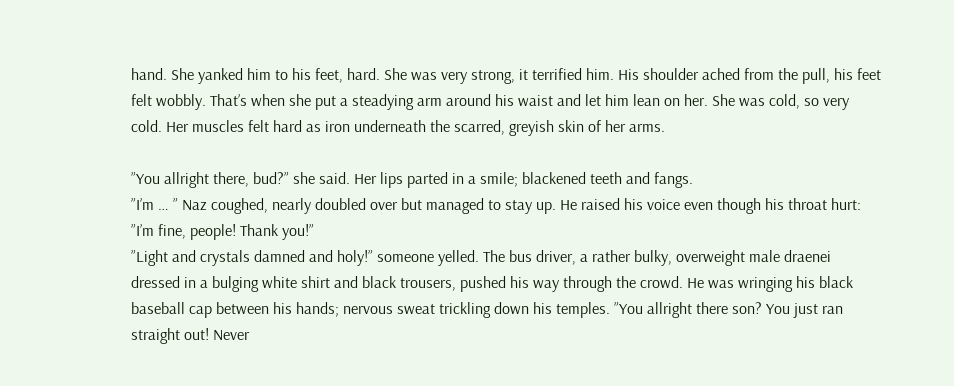hand. She yanked him to his feet, hard. She was very strong, it terrified him. His shoulder ached from the pull, his feet felt wobbly. That’s when she put a steadying arm around his waist and let him lean on her. She was cold, so very cold. Her muscles felt hard as iron underneath the scarred, greyish skin of her arms.

”You allright there, bud?” she said. Her lips parted in a smile; blackened teeth and fangs.
”I’m … ” Naz coughed, nearly doubled over but managed to stay up. He raised his voice even though his throat hurt: ”I’m fine, people! Thank you!”
”Light and crystals damned and holy!” someone yelled. The bus driver, a rather bulky, overweight male draenei dressed in a bulging white shirt and black trousers, pushed his way through the crowd. He was wringing his black baseball cap between his hands; nervous sweat trickling down his temples. ”You allright there son? You just ran straight out! Never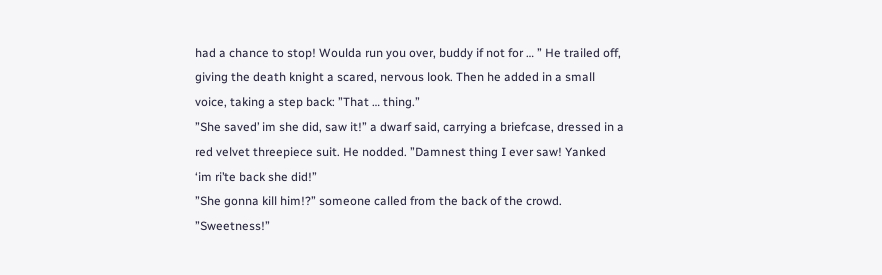had a chance to stop! Woulda run you over, buddy if not for … ” He trailed off, giving the death knight a scared, nervous look. Then he added in a small voice, taking a step back: ”That … thing.”
”She saved’ im she did, saw it!” a dwarf said, carrying a briefcase, dressed in a red velvet threepiece suit. He nodded. ”Damnest thing I ever saw! Yanked ‘im ri’te back she did!”
”She gonna kill him!?” someone called from the back of the crowd. ”Sweetness!”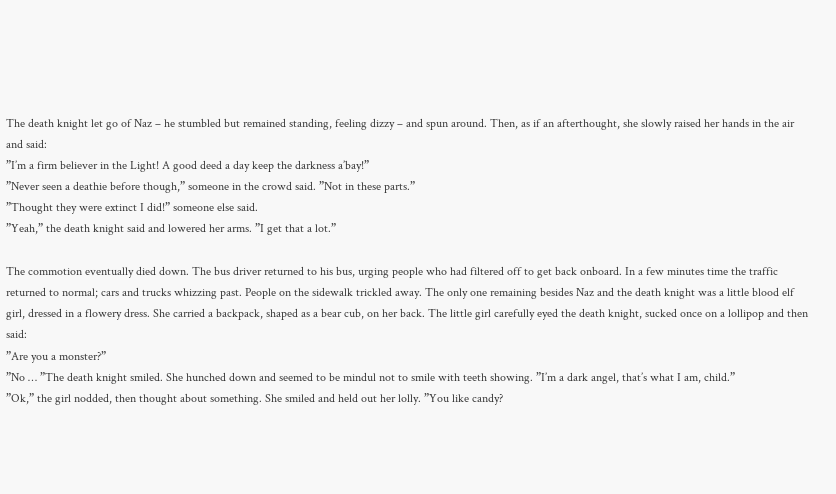The death knight let go of Naz – he stumbled but remained standing, feeling dizzy – and spun around. Then, as if an afterthought, she slowly raised her hands in the air and said:
”I’m a firm believer in the Light! A good deed a day keep the darkness a’bay!”
”Never seen a deathie before though,” someone in the crowd said. ”Not in these parts.”
”Thought they were extinct I did!” someone else said.
”Yeah,” the death knight said and lowered her arms. ”I get that a lot.”

The commotion eventually died down. The bus driver returned to his bus, urging people who had filtered off to get back onboard. In a few minutes time the traffic returned to normal; cars and trucks whizzing past. People on the sidewalk trickled away. The only one remaining besides Naz and the death knight was a little blood elf girl, dressed in a flowery dress. She carried a backpack, shaped as a bear cub, on her back. The little girl carefully eyed the death knight, sucked once on a lollipop and then said:
”Are you a monster?”
”No … ”The death knight smiled. She hunched down and seemed to be mindul not to smile with teeth showing. ”I’m a dark angel, that’s what I am, child.”
”Ok,” the girl nodded, then thought about something. She smiled and held out her lolly. ”You like candy?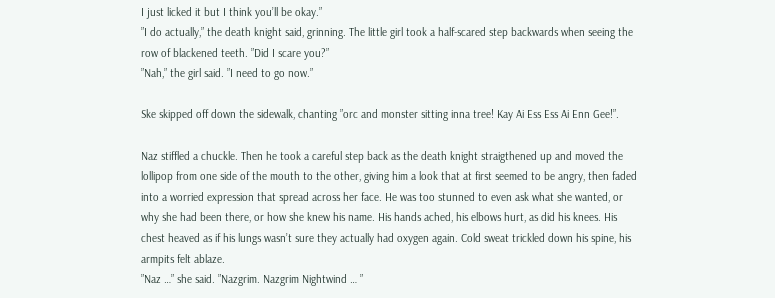I just licked it but I think you’ll be okay.”
”I do actually,” the death knight said, grinning. The little girl took a half-scared step backwards when seeing the row of blackened teeth. ”Did I scare you?”
”Nah,” the girl said. ”I need to go now.”

Ske skipped off down the sidewalk, chanting ”orc and monster sitting inna tree! Kay Ai Ess Ess Ai Enn Gee!”.

Naz stiffled a chuckle. Then he took a careful step back as the death knight straigthened up and moved the lollipop from one side of the mouth to the other, giving him a look that at first seemed to be angry, then faded into a worried expression that spread across her face. He was too stunned to even ask what she wanted, or why she had been there, or how she knew his name. His hands ached, his elbows hurt, as did his knees. His chest heaved as if his lungs wasn’t sure they actually had oxygen again. Cold sweat trickled down his spine, his armpits felt ablaze.
”Naz …” she said. ”Nazgrim. Nazgrim Nightwind … ”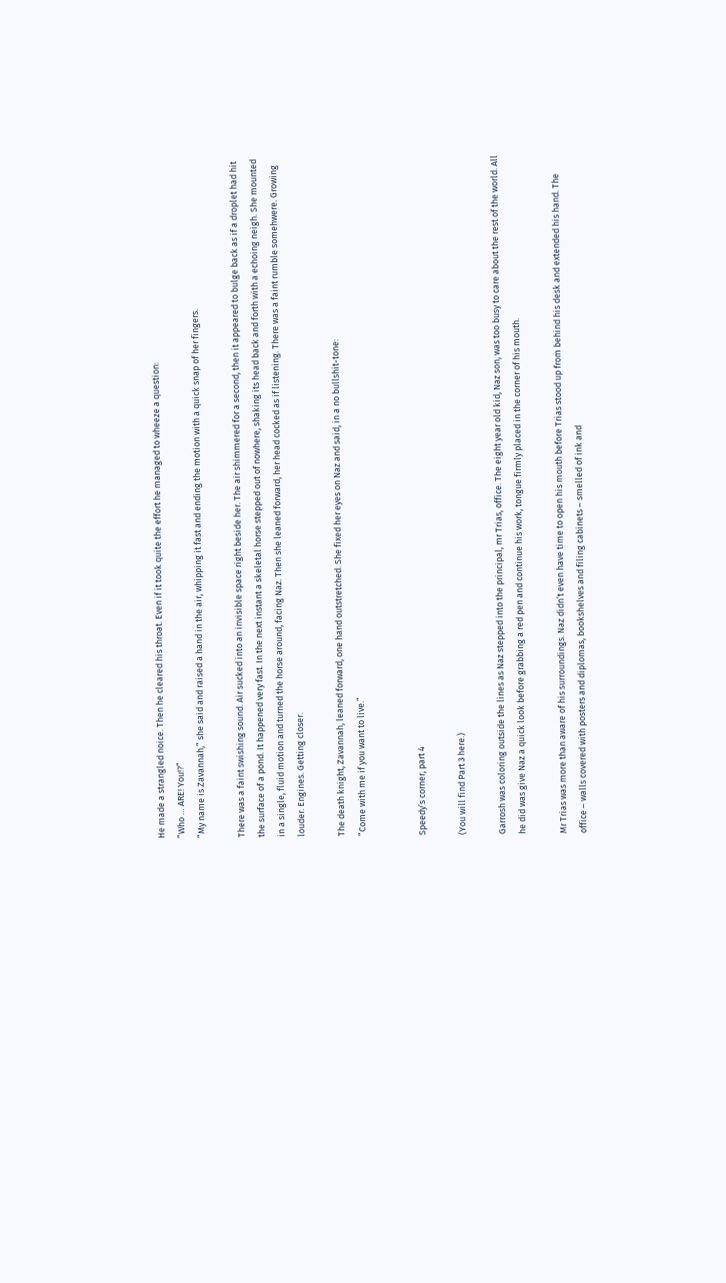He made a strangled noice. Then he cleared his throat. Even if it took quite the effort he managed to wheeze a question:
”Who … ARE! You!?”
”My name is Zavannah,” she said and raised a hand in the air, whipping it fast and ending the motion with a quick snap of her fingers.

There was a faint swishing sound. Air sucked into an invisible space right beside her. The air shimmered for a second, then it appeared to bulge back as if a droplet had hit the surface of a pond. It happened very fast. In the next instant a skeletal horse stepped out of nowhere, shaking its head back and forth with a echoing neigh. She mounted in a single, fluid motion and turned the horse around, facing Naz. Then she leaned forward, her head cocked as if listening. There was a faint rumble somehwere. Growing louder. Engines. Getting closer.

The death knight, Zavannah, leaned forward, one hand outstretched. She fixed her eyes on Naz and said, in a no bullshit-tone:
”Come with me if you want to live.”


Speedy’s corner, part 4

(You will find Part 3 here.)

Garrosh was coloring outside the lines as Naz stepped into the principal, mr Trias, office. The eight year old kid, Naz son, was too busy to care about the rest of the world. All he did was give Naz a quick look before grabbing a red pen and continue his work, tongue firmly placed in the corner of his mouth.

Mr Trias was more than aware of his surroundings. Naz didn’t even have time to open his mouth before Trias stood up from behind his desk and extended his hand. The office – walls covered with posters and diplomas, bookshelves and filing cabinets – smelled of ink and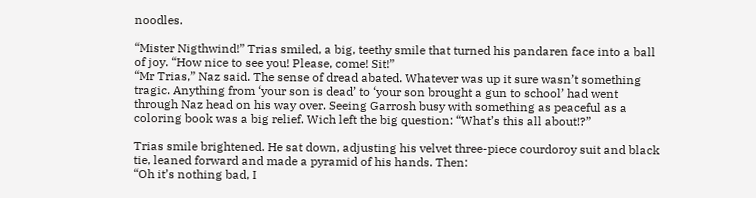noodles.

“Mister Nigthwind!” Trias smiled, a big, teethy smile that turned his pandaren face into a ball of joy. “How nice to see you! Please, come! Sit!”
“Mr Trias,” Naz said. The sense of dread abated. Whatever was up it sure wasn’t something tragic. Anything from ‘your son is dead’ to ‘your son brought a gun to school’ had went through Naz head on his way over. Seeing Garrosh busy with something as peaceful as a coloring book was a big relief. Wich left the big question: “What’s this all about!?”

Trias smile brightened. He sat down, adjusting his velvet three-piece courdoroy suit and black tie, leaned forward and made a pyramid of his hands. Then:
“Oh it’s nothing bad, I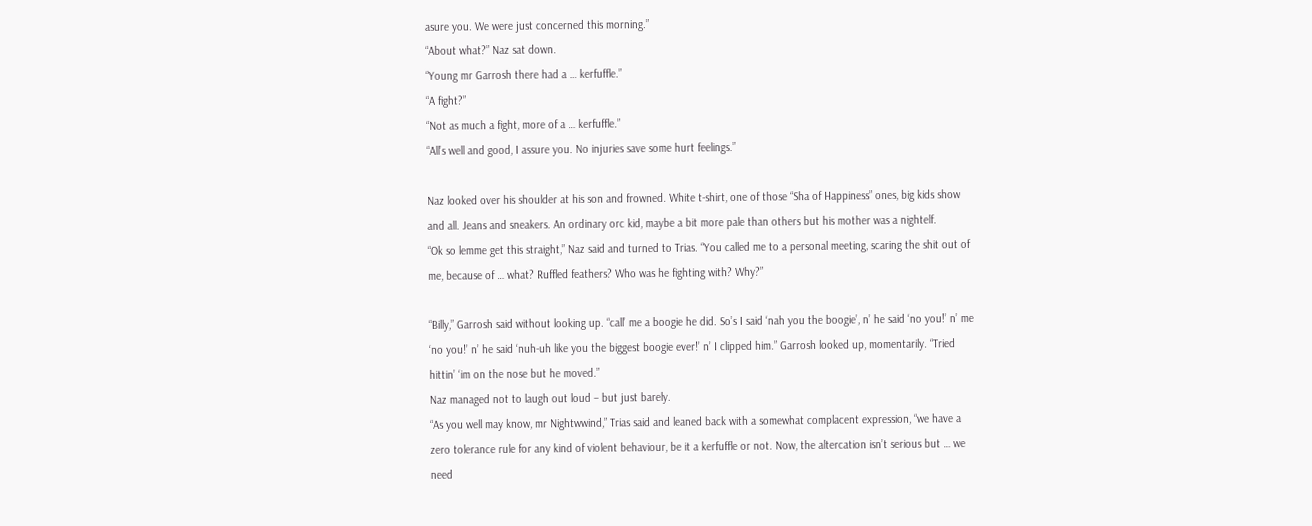asure you. We were just concerned this morning.”
“About what?” Naz sat down.
“Young mr Garrosh there had a … kerfuffle.”
“A fight?”
“Not as much a fight, more of a … kerfuffle.”
“All’s well and good, I assure you. No injuries save some hurt feelings.”

Naz looked over his shoulder at his son and frowned. White t-shirt, one of those “Sha of Happiness” ones, big kids show and all. Jeans and sneakers. An ordinary orc kid, maybe a bit more pale than others but his mother was a nightelf.
“Ok so lemme get this straight,” Naz said and turned to Trias. “You called me to a personal meeting, scaring the shit out of me, because of … what? Ruffled feathers? Who was he fighting with? Why?”

“Billy,” Garrosh said without looking up. “call’ me a boogie he did. So’s I said ‘nah you the boogie’, n’ he said ‘no you!’ n’ me ‘no you!’ n’ he said ‘nuh-uh like you the biggest boogie ever!’ n’ I clipped him.” Garrosh looked up, momentarily. “Tried hittin’ ‘im on the nose but he moved.”
Naz managed not to laugh out loud – but just barely.
“As you well may know, mr Nightwwind,” Trias said and leaned back with a somewhat complacent expression, “we have a zero tolerance rule for any kind of violent behaviour, be it a kerfuffle or not. Now, the altercation isn’t serious but … we need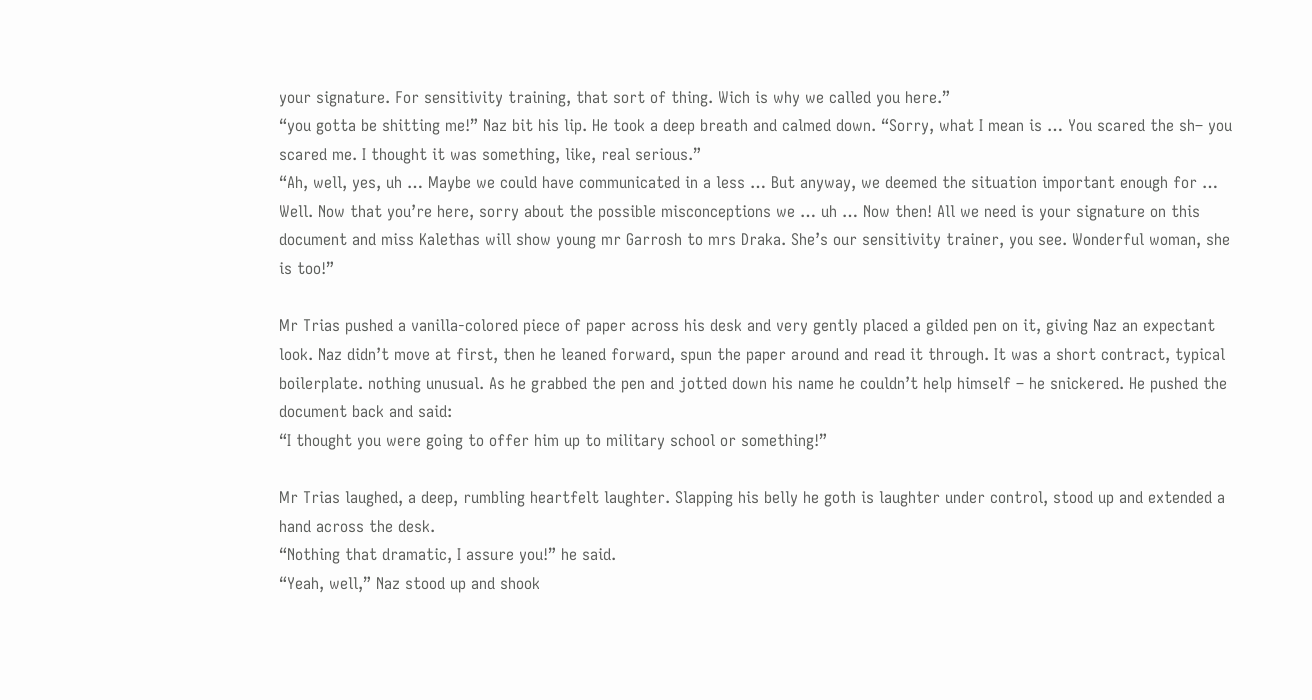your signature. For sensitivity training, that sort of thing. Wich is why we called you here.”
“you gotta be shitting me!” Naz bit his lip. He took a deep breath and calmed down. “Sorry, what I mean is … You scared the sh– you scared me. I thought it was something, like, real serious.”
“Ah, well, yes, uh … Maybe we could have communicated in a less … But anyway, we deemed the situation important enough for … Well. Now that you’re here, sorry about the possible misconceptions we … uh … Now then! All we need is your signature on this document and miss Kalethas will show young mr Garrosh to mrs Draka. She’s our sensitivity trainer, you see. Wonderful woman, she is too!”

Mr Trias pushed a vanilla-colored piece of paper across his desk and very gently placed a gilded pen on it, giving Naz an expectant look. Naz didn’t move at first, then he leaned forward, spun the paper around and read it through. It was a short contract, typical boilerplate. nothing unusual. As he grabbed the pen and jotted down his name he couldn’t help himself – he snickered. He pushed the document back and said:
“I thought you were going to offer him up to military school or something!”

Mr Trias laughed, a deep, rumbling heartfelt laughter. Slapping his belly he goth is laughter under control, stood up and extended a hand across the desk.
“Nothing that dramatic, I assure you!” he said.
“Yeah, well,” Naz stood up and shook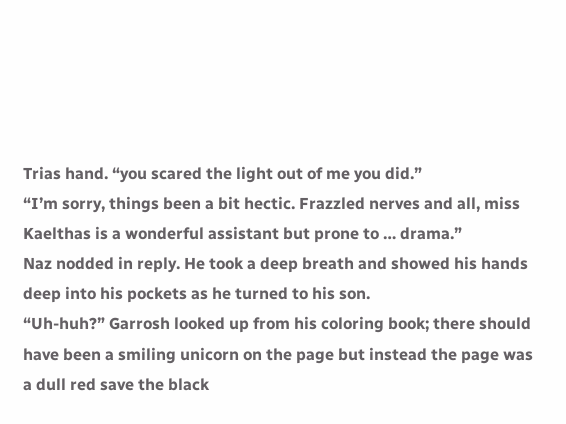Trias hand. “you scared the light out of me you did.”
“I’m sorry, things been a bit hectic. Frazzled nerves and all, miss Kaelthas is a wonderful assistant but prone to … drama.”
Naz nodded in reply. He took a deep breath and showed his hands deep into his pockets as he turned to his son.
“Uh-huh?” Garrosh looked up from his coloring book; there should have been a smiling unicorn on the page but instead the page was a dull red save the black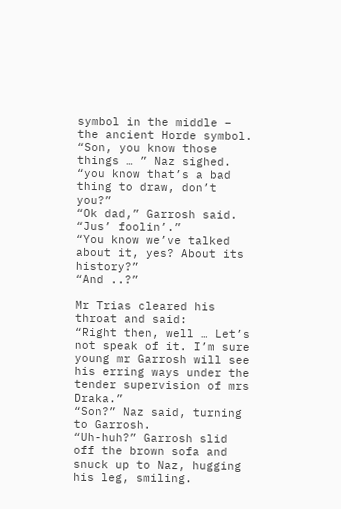symbol in the middle – the ancient Horde symbol.
“Son, you know those things … ” Naz sighed. “you know that’s a bad thing to draw, don’t you?”
“Ok dad,” Garrosh said. “Jus’ foolin’.”
“You know we’ve talked about it, yes? About its history?”
“And ..?”

Mr Trias cleared his throat and said:
“Right then, well … Let’s not speak of it. I’m sure young mr Garrosh will see his erring ways under the tender supervision of mrs Draka.”
“Son?” Naz said, turning to Garrosh.
“Uh-huh?” Garrosh slid off the brown sofa and snuck up to Naz, hugging his leg, smiling.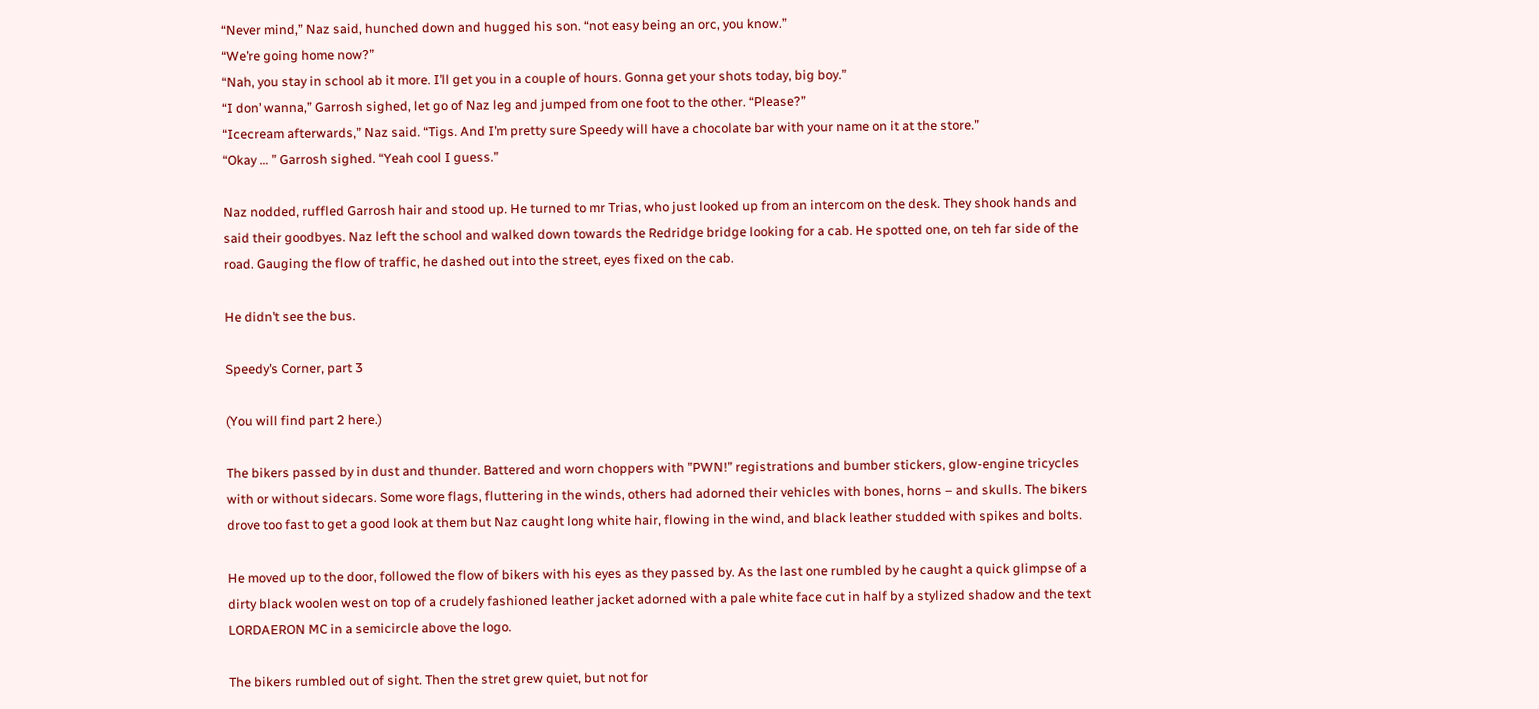“Never mind,” Naz said, hunched down and hugged his son. “not easy being an orc, you know.”
“We’re going home now?”
“Nah, you stay in school ab it more. I’ll get you in a couple of hours. Gonna get your shots today, big boy.”
“I don’ wanna,” Garrosh sighed, let go of Naz leg and jumped from one foot to the other. “Please?”
“Icecream afterwards,” Naz said. “Tigs. And I’m pretty sure Speedy will have a chocolate bar with your name on it at the store.”
“Okay … ” Garrosh sighed. “Yeah cool I guess.”

Naz nodded, ruffled Garrosh hair and stood up. He turned to mr Trias, who just looked up from an intercom on the desk. They shook hands and said their goodbyes. Naz left the school and walked down towards the Redridge bridge looking for a cab. He spotted one, on teh far side of the road. Gauging the flow of traffic, he dashed out into the street, eyes fixed on the cab.

He didn’t see the bus.

Speedy’s Corner, part 3

(You will find part 2 here.)

The bikers passed by in dust and thunder. Battered and worn choppers with ”PWN!” registrations and bumber stickers, glow-engine tricycles with or without sidecars. Some wore flags, fluttering in the winds, others had adorned their vehicles with bones, horns – and skulls. The bikers drove too fast to get a good look at them but Naz caught long white hair, flowing in the wind, and black leather studded with spikes and bolts.

He moved up to the door, followed the flow of bikers with his eyes as they passed by. As the last one rumbled by he caught a quick glimpse of a dirty black woolen west on top of a crudely fashioned leather jacket adorned with a pale white face cut in half by a stylized shadow and the text LORDAERON MC in a semicircle above the logo.

The bikers rumbled out of sight. Then the stret grew quiet, but not for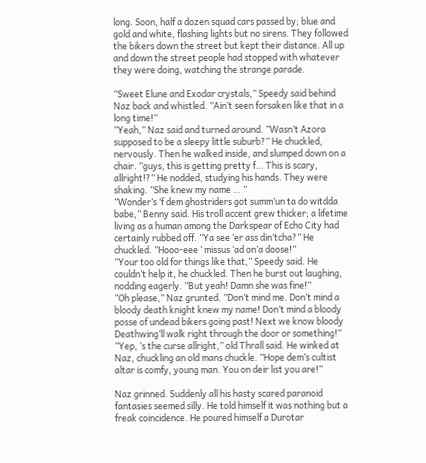long. Soon, half a dozen squad cars passed by; blue and gold and white, flashing lights but no sirens. They followed the bikers down the street but kept their distance. All up and down the street people had stopped with whatever they were doing, watching the strange parade.

”Sweet Elune and Exodar crystals,” Speedy said behind Naz back and whistled. ”Ain’t seen forsaken like that in a long time!”
”Yeah,” Naz said and turned around. ”Wasn’t Azora supposed to be a sleepy little suburb?” He chuckled, nervously. Then he walked inside, and slumped down on a chair. ”guys, this is getting pretty f… This is scary, allright!?” He nodded, studying his hands. They were shaking. ”She knew my name … ”
”Wonder’s ‘f dem ghostriders got summ’un ta do witdda babe,” Benny said. His troll accent grew thicker; a lifetime living as a human among the Darkspear of Echo City had certainly rubbed off. ”Ya see ‘er ass din’tcha?” He chuckled. ”Hooo-eee ‘ missus ‘ad on’a doose!”
”Your too old for things like that,” Speedy said. He couldn’t help it, he chuckled. Then he burst out laughing, nodding eagerly. ”But yeah! Damn she was fine!”
”Oh please,” Naz grunted. ”Don’t mind me. Don’t mind a bloody death knight knew my name! Don’t mind a bloody posse of undead bikers going past! Next we know bloody Deathwing’ll walk right through the door or something!”
”Yep, ‘s the curse allright,” old Thrall said. He winked at Naz, chuckling an old mans chuckle. ”Hope dem’s cultist altar is comfy, young man. You on deir list you are!”

Naz grinned. Suddenly all his hasty scared paranoid fantasies seemed silly. He told himself it was nothing but a freak coincidence. He poured himself a Durotar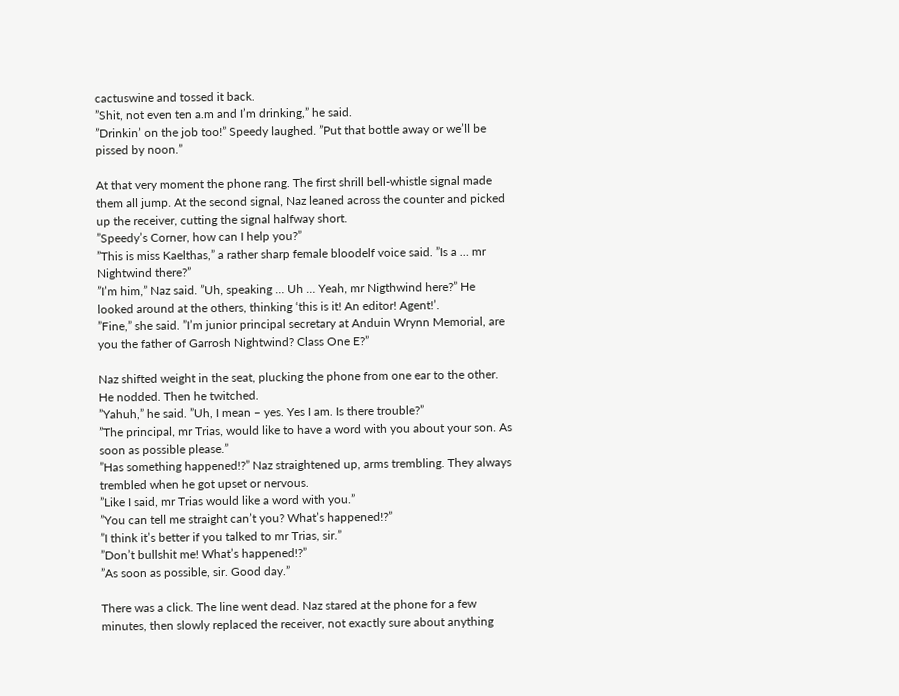cactuswine and tossed it back.
”Shit, not even ten a.m and I’m drinking,” he said.
”Drinkin’ on the job too!” Speedy laughed. ”Put that bottle away or we’ll be pissed by noon.”

At that very moment the phone rang. The first shrill bell-whistle signal made them all jump. At the second signal, Naz leaned across the counter and picked up the receiver, cutting the signal halfway short.
”Speedy’s Corner, how can I help you?”
”This is miss Kaelthas,” a rather sharp female bloodelf voice said. ”Is a … mr Nightwind there?”
”I’m him,” Naz said. ”Uh, speaking … Uh … Yeah, mr Nigthwind here?” He looked around at the others, thinking ‘this is it! An editor! Agent!’.
”Fine,” she said. ”I’m junior principal secretary at Anduin Wrynn Memorial, are you the father of Garrosh Nightwind? Class One E?”

Naz shifted weight in the seat, plucking the phone from one ear to the other. He nodded. Then he twitched.
”Yahuh,” he said. ”Uh, I mean – yes. Yes I am. Is there trouble?”
”The principal, mr Trias, would like to have a word with you about your son. As soon as possible please.”
”Has something happened!?” Naz straightened up, arms trembling. They always trembled when he got upset or nervous.
”Like I said, mr Trias would like a word with you.”
”You can tell me straight can’t you? What’s happened!?”
”I think it’s better if you talked to mr Trias, sir.”
”Don’t bullshit me! What’s happened!?”
”As soon as possible, sir. Good day.”

There was a click. The line went dead. Naz stared at the phone for a few minutes, then slowly replaced the receiver, not exactly sure about anything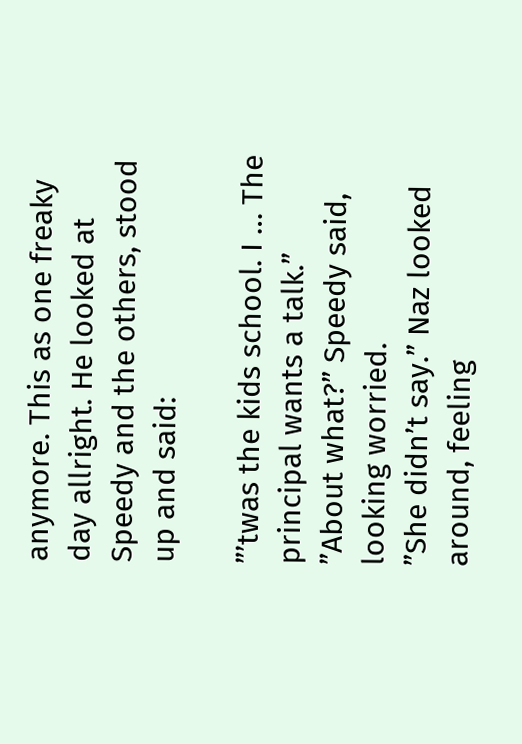anymore. This as one freaky day allright. He looked at Speedy and the others, stood up and said:

”’twas the kids school. I … The principal wants a talk.”
”About what?” Speedy said, looking worried.
”She didn’t say.” Naz looked around, feeling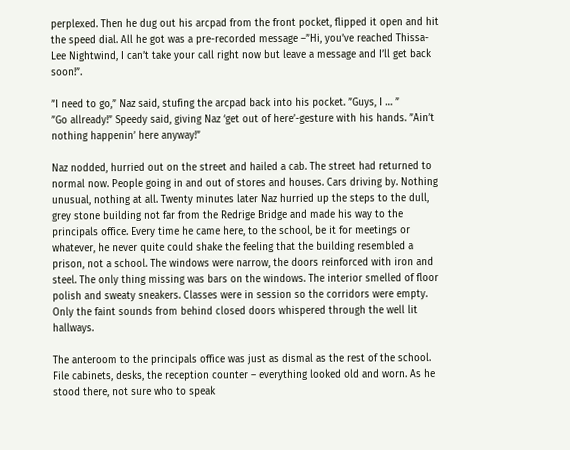perplexed. Then he dug out his arcpad from the front pocket, flipped it open and hit the speed dial. All he got was a pre-recorded message –”Hi, you’ve reached Thissa-Lee Nightwind, I can’t take your call right now but leave a message and I’ll get back soon!”.

”I need to go,” Naz said, stufing the arcpad back into his pocket. ”Guys, I … ”
”Go allready!” Speedy said, giving Naz ‘get out of here’-gesture with his hands. ”Ain’t nothing happenin’ here anyway!”

Naz nodded, hurried out on the street and hailed a cab. The street had returned to normal now. People going in and out of stores and houses. Cars driving by. Nothing unusual, nothing at all. Twenty minutes later Naz hurried up the steps to the dull, grey stone building not far from the Redrige Bridge and made his way to the principals office. Every time he came here, to the school, be it for meetings or whatever, he never quite could shake the feeling that the building resembled a prison, not a school. The windows were narrow, the doors reinforced with iron and steel. The only thing missing was bars on the windows. The interior smelled of floor polish and sweaty sneakers. Classes were in session so the corridors were empty. Only the faint sounds from behind closed doors whispered through the well lit hallways.

The anteroom to the principals office was just as dismal as the rest of the school. File cabinets, desks, the reception counter – everything looked old and worn. As he stood there, not sure who to speak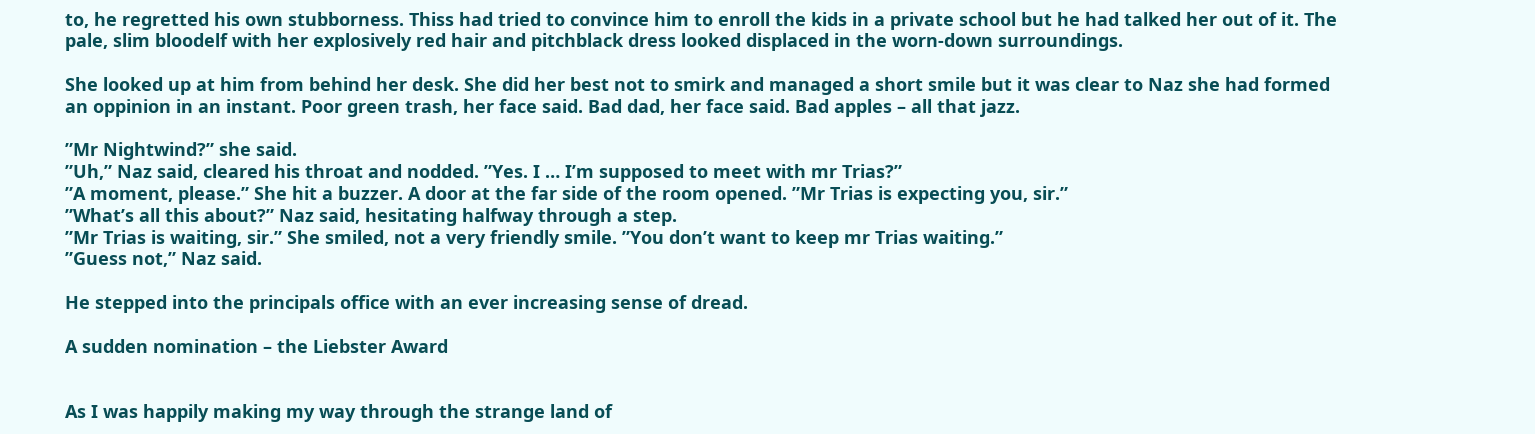to, he regretted his own stubborness. Thiss had tried to convince him to enroll the kids in a private school but he had talked her out of it. The pale, slim bloodelf with her explosively red hair and pitchblack dress looked displaced in the worn-down surroundings.

She looked up at him from behind her desk. She did her best not to smirk and managed a short smile but it was clear to Naz she had formed an oppinion in an instant. Poor green trash, her face said. Bad dad, her face said. Bad apples – all that jazz.

”Mr Nightwind?” she said.
”Uh,” Naz said, cleared his throat and nodded. ”Yes. I … I’m supposed to meet with mr Trias?”
”A moment, please.” She hit a buzzer. A door at the far side of the room opened. ”Mr Trias is expecting you, sir.”
”What’s all this about?” Naz said, hesitating halfway through a step.
”Mr Trias is waiting, sir.” She smiled, not a very friendly smile. ”You don’t want to keep mr Trias waiting.”
”Guess not,” Naz said.

He stepped into the principals office with an ever increasing sense of dread.

A sudden nomination – the Liebster Award


As I was happily making my way through the strange land of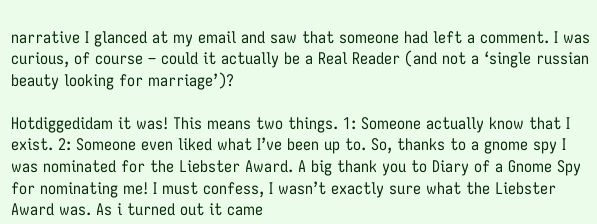narrative I glanced at my email and saw that someone had left a comment. I was curious, of course – could it actually be a Real Reader (and not a ‘single russian beauty looking for marriage’)?

Hotdiggedidam it was! This means two things. 1: Someone actually know that I exist. 2: Someone even liked what I’ve been up to. So, thanks to a gnome spy I was nominated for the Liebster Award. A big thank you to Diary of a Gnome Spy for nominating me! I must confess, I wasn’t exactly sure what the Liebster Award was. As i turned out it came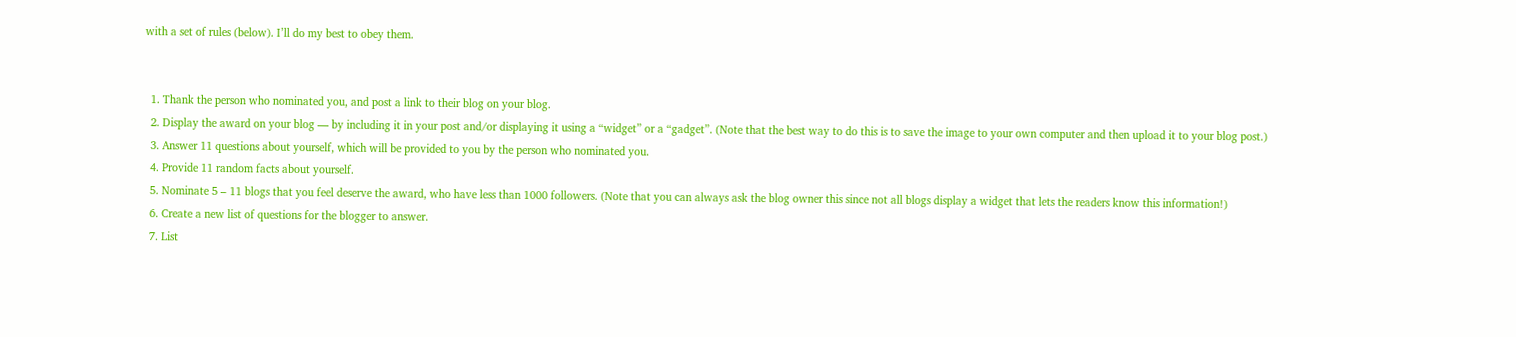with a set of rules (below). I’ll do my best to obey them.


  1. Thank the person who nominated you, and post a link to their blog on your blog.
  2. Display the award on your blog — by including it in your post and/or displaying it using a “widget” or a “gadget”. (Note that the best way to do this is to save the image to your own computer and then upload it to your blog post.)
  3. Answer 11 questions about yourself, which will be provided to you by the person who nominated you.
  4. Provide 11 random facts about yourself.
  5. Nominate 5 – 11 blogs that you feel deserve the award, who have less than 1000 followers. (Note that you can always ask the blog owner this since not all blogs display a widget that lets the readers know this information!)
  6. Create a new list of questions for the blogger to answer.
  7. List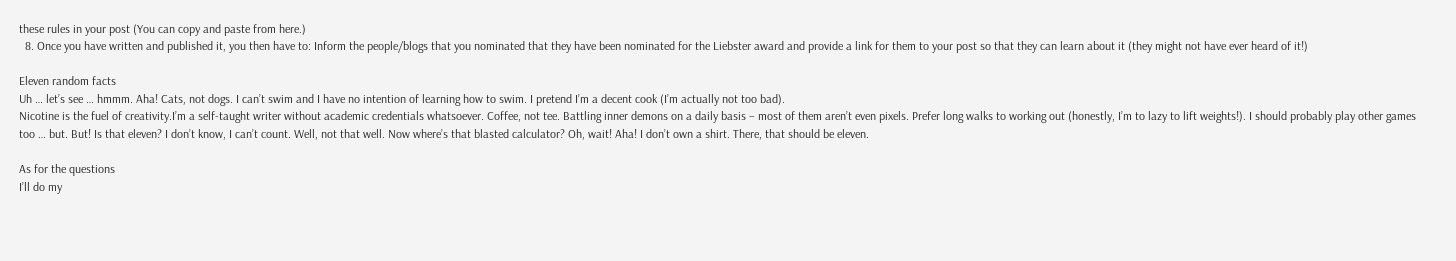these rules in your post (You can copy and paste from here.)
  8. Once you have written and published it, you then have to: Inform the people/blogs that you nominated that they have been nominated for the Liebster award and provide a link for them to your post so that they can learn about it (they might not have ever heard of it!)

Eleven random facts
Uh … let’s see … hmmm. Aha! Cats, not dogs. I can’t swim and I have no intention of learning how to swim. I pretend I’m a decent cook (I’m actually not too bad).
Nicotine is the fuel of creativity.I’m a self-taught writer without academic credentials whatsoever. Coffee, not tee. Battling inner demons on a daily basis – most of them aren’t even pixels. Prefer long walks to working out (honestly, I’m to lazy to lift weights!). I should probably play other games too … but. But! Is that eleven? I don’t know, I can’t count. Well, not that well. Now where’s that blasted calculator? Oh, wait! Aha! I don’t own a shirt. There, that should be eleven.

As for the questions
I’ll do my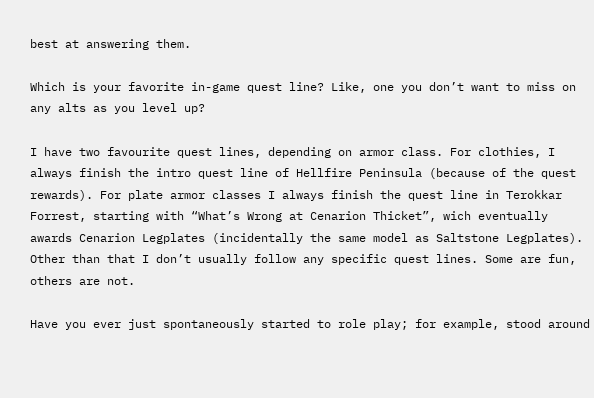best at answering them.

Which is your favorite in-game quest line? Like, one you don’t want to miss on any alts as you level up?

I have two favourite quest lines, depending on armor class. For clothies, I always finish the intro quest line of Hellfire Peninsula (because of the quest rewards). For plate armor classes I always finish the quest line in Terokkar Forrest, starting with “What’s Wrong at Cenarion Thicket”, wich eventually awards Cenarion Legplates (incidentally the same model as Saltstone Legplates). Other than that I don’t usually follow any specific quest lines. Some are fun, others are not.

Have you ever just spontaneously started to role play; for example, stood around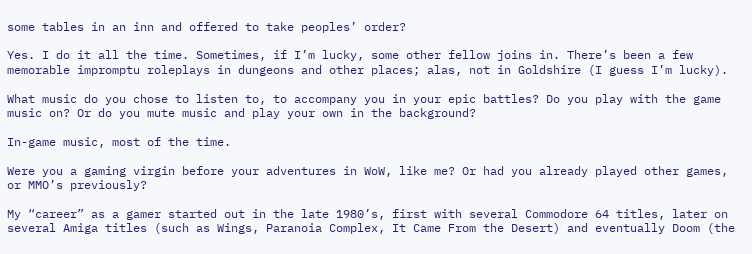some tables in an inn and offered to take peoples’ order?

Yes. I do it all the time. Sometimes, if I’m lucky, some other fellow joins in. There’s been a few memorable impromptu roleplays in dungeons and other places; alas, not in Goldshire (I guess I’m lucky).

What music do you chose to listen to, to accompany you in your epic battles? Do you play with the game music on? Or do you mute music and play your own in the background?

In-game music, most of the time.

Were you a gaming virgin before your adventures in WoW, like me? Or had you already played other games, or MMO’s previously?

My “career” as a gamer started out in the late 1980’s, first with several Commodore 64 titles, later on several Amiga titles (such as Wings, Paranoia Complex, It Came From the Desert) and eventually Doom (the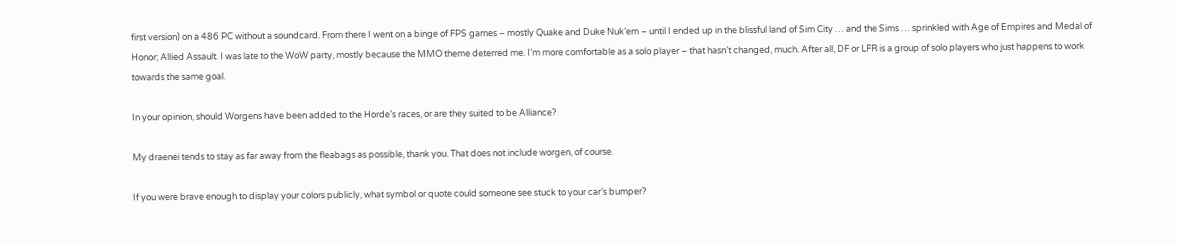first version) on a 486 PC without a soundcard. From there I went on a binge of FPS games – mostly Quake and Duke Nuk’em – until I ended up in the blissful land of Sim City … and the Sims … sprinkled with Age of Empires and Medal of Honor; Allied Assault. I was late to the WoW party, mostly because the MMO theme deterred me. I’m more comfortable as a solo player – that hasn’t changed, much. After all, DF or LFR is a group of solo players who just happens to work towards the same goal.

In your opinion, should Worgens have been added to the Horde’s races, or are they suited to be Alliance?

My draenei tends to stay as far away from the fleabags as possible, thank you. That does not include worgen, of course.

If you were brave enough to display your colors publicly, what symbol or quote could someone see stuck to your car’s bumper?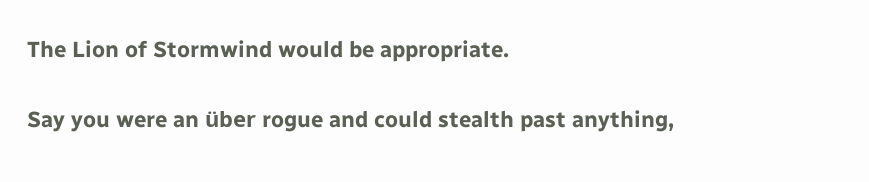The Lion of Stormwind would be appropriate.

Say you were an über rogue and could stealth past anything,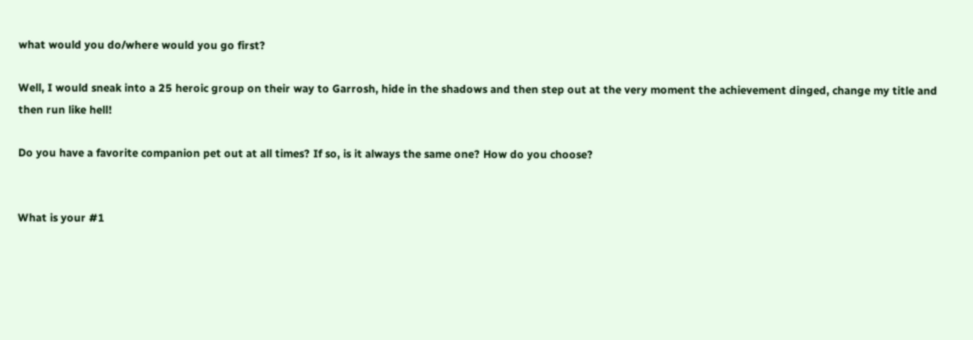what would you do/where would you go first?

Well, I would sneak into a 25 heroic group on their way to Garrosh, hide in the shadows and then step out at the very moment the achievement dinged, change my title and then run like hell!

Do you have a favorite companion pet out at all times? If so, is it always the same one? How do you choose?


What is your #1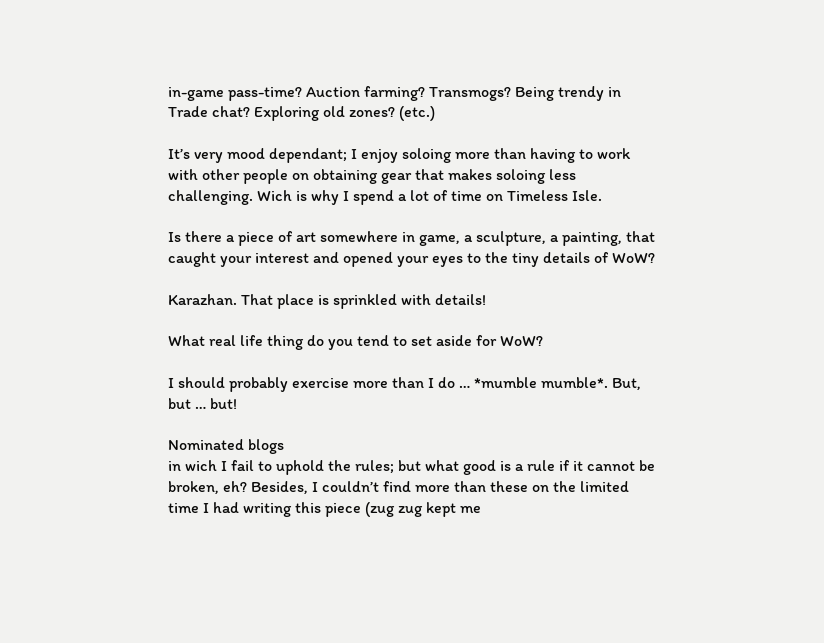in-game pass-time? Auction farming? Transmogs? Being trendy in Trade chat? Exploring old zones? (etc.)

It’s very mood dependant; I enjoy soloing more than having to work with other people on obtaining gear that makes soloing less challenging. Wich is why I spend a lot of time on Timeless Isle.

Is there a piece of art somewhere in game, a sculpture, a painting, that caught your interest and opened your eyes to the tiny details of WoW?

Karazhan. That place is sprinkled with details!

What real life thing do you tend to set aside for WoW?

I should probably exercise more than I do … *mumble mumble*. But, but … but!

Nominated blogs
in wich I fail to uphold the rules; but what good is a rule if it cannot be broken, eh? Besides, I couldn’t find more than these on the limited time I had writing this piece (zug zug kept me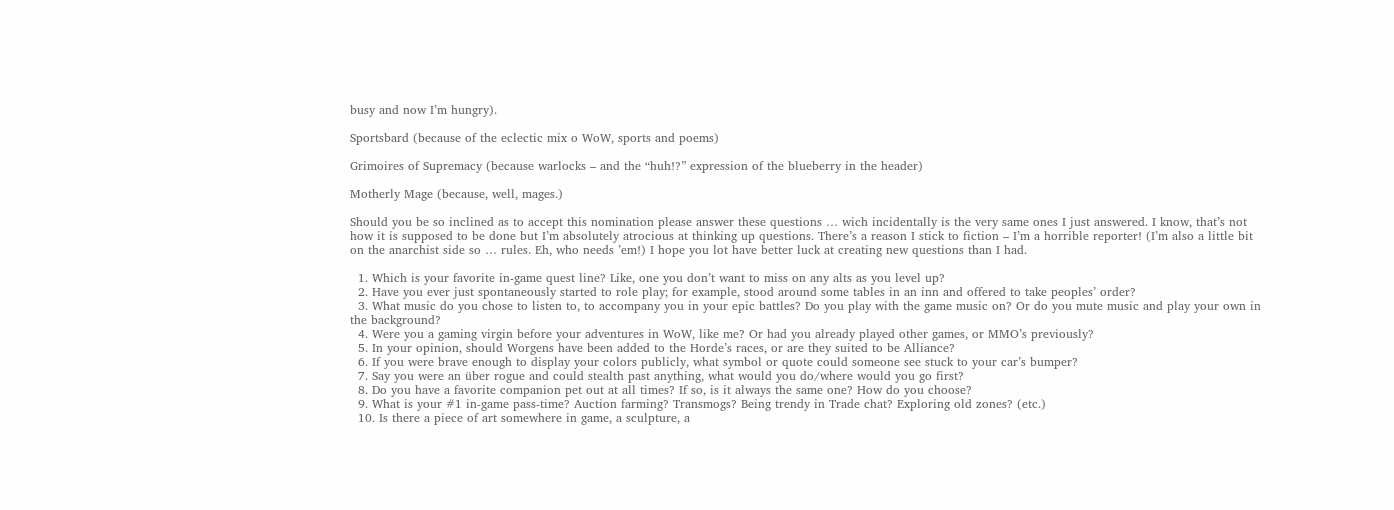busy and now I’m hungry).

Sportsbard (because of the eclectic mix o WoW, sports and poems)

Grimoires of Supremacy (because warlocks – and the “huh!?” expression of the blueberry in the header)

Motherly Mage (because, well, mages.)

Should you be so inclined as to accept this nomination please answer these questions … wich incidentally is the very same ones I just answered. I know, that’s not how it is supposed to be done but I’m absolutely atrocious at thinking up questions. There’s a reason I stick to fiction – I’m a horrible reporter! (I’m also a little bit on the anarchist side so … rules. Eh, who needs ’em!) I hope you lot have better luck at creating new questions than I had.

  1. Which is your favorite in-game quest line? Like, one you don’t want to miss on any alts as you level up?
  2. Have you ever just spontaneously started to role play; for example, stood around some tables in an inn and offered to take peoples’ order?
  3. What music do you chose to listen to, to accompany you in your epic battles? Do you play with the game music on? Or do you mute music and play your own in the background?
  4. Were you a gaming virgin before your adventures in WoW, like me? Or had you already played other games, or MMO’s previously?
  5. In your opinion, should Worgens have been added to the Horde’s races, or are they suited to be Alliance?
  6. If you were brave enough to display your colors publicly, what symbol or quote could someone see stuck to your car’s bumper?
  7. Say you were an über rogue and could stealth past anything, what would you do/where would you go first?
  8. Do you have a favorite companion pet out at all times? If so, is it always the same one? How do you choose?
  9. What is your #1 in-game pass-time? Auction farming? Transmogs? Being trendy in Trade chat? Exploring old zones? (etc.)
  10. Is there a piece of art somewhere in game, a sculpture, a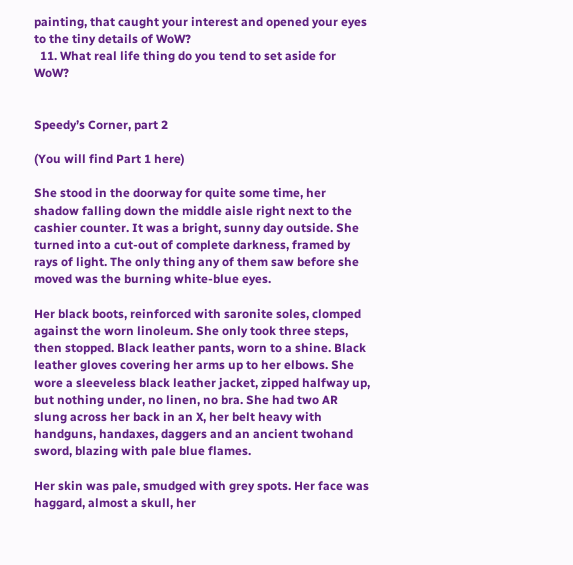painting, that caught your interest and opened your eyes to the tiny details of WoW?
  11. What real life thing do you tend to set aside for WoW?


Speedy’s Corner, part 2

(You will find Part 1 here)

She stood in the doorway for quite some time, her shadow falling down the middle aisle right next to the cashier counter. It was a bright, sunny day outside. She turned into a cut-out of complete darkness, framed by rays of light. The only thing any of them saw before she moved was the burning white-blue eyes.

Her black boots, reinforced with saronite soles, clomped against the worn linoleum. She only took three steps, then stopped. Black leather pants, worn to a shine. Black leather gloves covering her arms up to her elbows. She wore a sleeveless black leather jacket, zipped halfway up, but nothing under, no linen, no bra. She had two AR slung across her back in an X, her belt heavy with handguns, handaxes, daggers and an ancient twohand sword, blazing with pale blue flames.

Her skin was pale, smudged with grey spots. Her face was haggard, almost a skull, her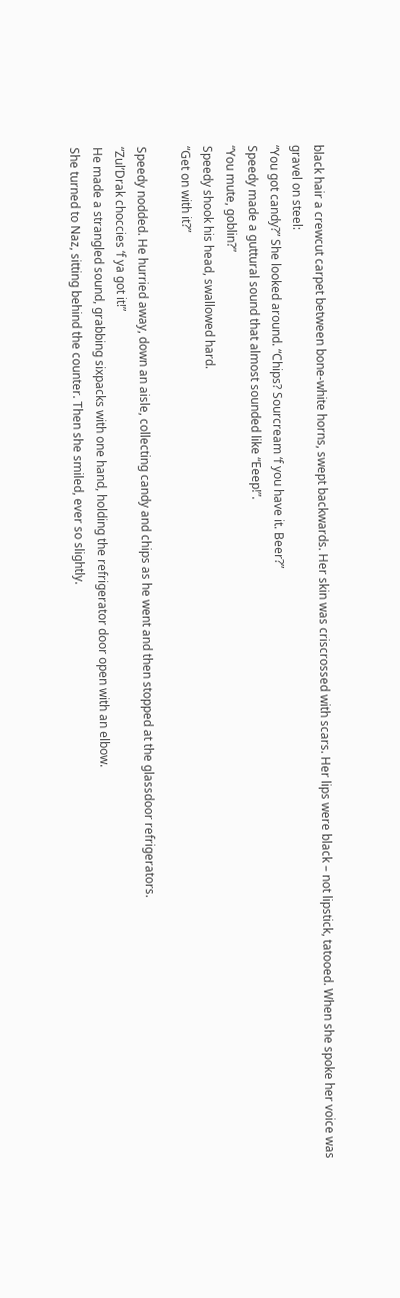black hair a crewcut carpet between bone-white horns, swept backwards. Her skin was criscrossed with scars. Her lips were black – not lipstick, tatooed. When she spoke her voice was gravel on steel:
“You got candy?” She looked around. “Chips? Sourcream ‘f you have it. Beer?”
Speedy made a guttural sound that almost sounded like “Eeep!”.
“You mute, goblin?”
Speedy shook his head, swallowed hard.
“Get on with it?”

Speedy nodded. He hurried away, down an aisle, collecting candy and chips as he went and then stopped at the glassdoor refrigerators.
“Zul’Drak choccies ‘f ya got it!”
He made a strangled sound, grabbing sixpacks with one hand, holding the refrigerator door open with an elbow.
She turned to Naz, sitting behind the counter. Then she smiled, ever so slightly.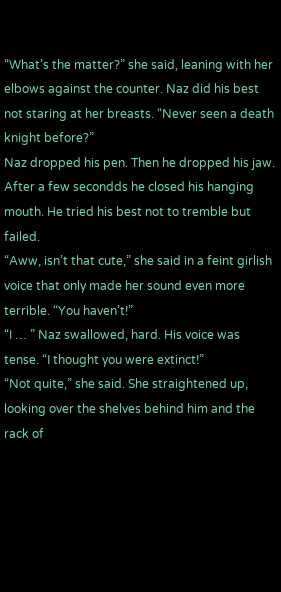“What’s the matter?” she said, leaning with her elbows against the counter. Naz did his best not staring at her breasts. “Never seen a death knight before?”
Naz dropped his pen. Then he dropped his jaw. After a few secondds he closed his hanging mouth. He tried his best not to tremble but failed.
“Aww, isn’t that cute,” she said in a feint girlish voice that only made her sound even more terrible. “You haven’t!”
“I … ” Naz swallowed, hard. His voice was tense. “I thought you were extinct!”
“Not quite,” she said. She straightened up, looking over the shelves behind him and the rack of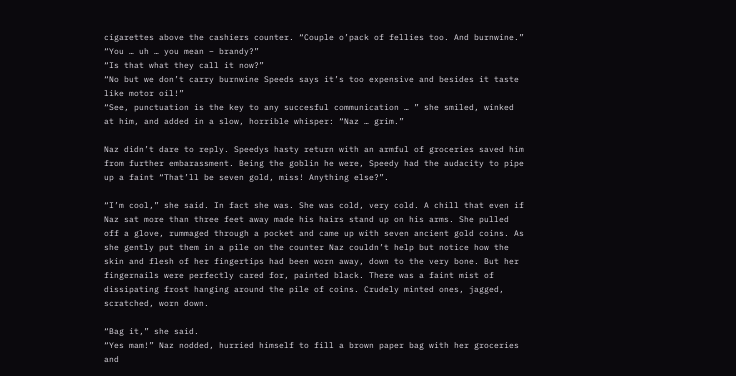cigarettes above the cashiers counter. “Couple o’pack of fellies too. And burnwine.”
“You … uh … you mean – brandy?”
“Is that what they call it now?”
“No but we don’t carry burnwine Speeds says it’s too expensive and besides it taste like motor oil!”
“See, punctuation is the key to any succesful communication … ” she smiled, winked at him, and added in a slow, horrible whisper: “Naz … grim.”

Naz didn’t dare to reply. Speedys hasty return with an armful of groceries saved him from further embarassment. Being the goblin he were, Speedy had the audacity to pipe up a faint “That’ll be seven gold, miss! Anything else?”.

“I’m cool,” she said. In fact she was. She was cold, very cold. A chill that even if Naz sat more than three feet away made his hairs stand up on his arms. She pulled off a glove, rummaged through a pocket and came up with seven ancient gold coins. As she gently put them in a pile on the counter Naz couldn’t help but notice how the skin and flesh of her fingertips had been worn away, down to the very bone. But her fingernails were perfectly cared for, painted black. There was a faint mist of dissipating frost hanging around the pile of coins. Crudely minted ones, jagged, scratched, worn down.

“Bag it,” she said.
“Yes mam!” Naz nodded, hurried himself to fill a brown paper bag with her groceries and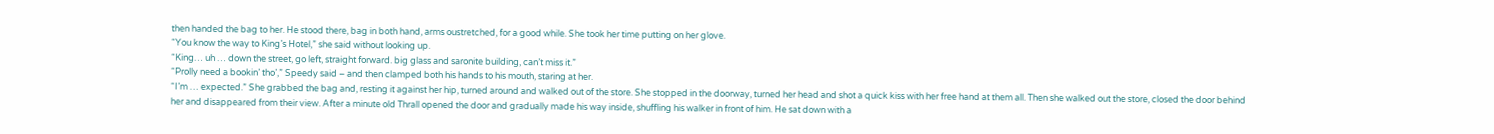then handed the bag to her. He stood there, bag in both hand, arms oustretched, for a good while. She took her time putting on her glove.
“You know the way to King’s Hotel,” she said without looking up.
“King… uh … down the street, go left, straight forward. big glass and saronite building, can’t miss it.”
“Prolly need a bookin’ tho’,” Speedy said – and then clamped both his hands to his mouth, staring at her.
“I’m … expected.” She grabbed the bag and, resting it against her hip, turned around and walked out of the store. She stopped in the doorway, turned her head and shot a quick kiss with her free hand at them all. Then she walked out the store, closed the door behind her and disappeared from their view. After a minute old Thrall opened the door and gradually made his way inside, shuffling his walker in front of him. He sat down with a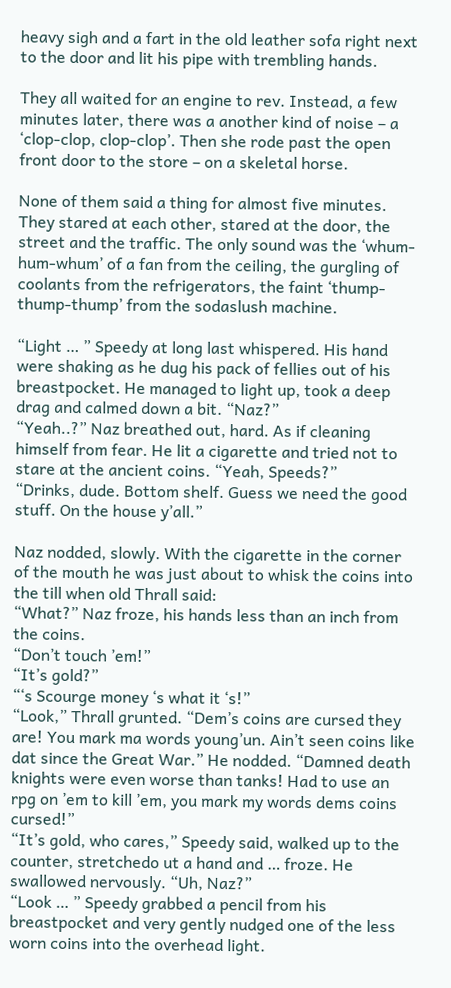heavy sigh and a fart in the old leather sofa right next to the door and lit his pipe with trembling hands.

They all waited for an engine to rev. Instead, a few minutes later, there was a another kind of noise – a ‘clop-clop, clop-clop’. Then she rode past the open front door to the store – on a skeletal horse.

None of them said a thing for almost five minutes. They stared at each other, stared at the door, the street and the traffic. The only sound was the ‘whum-hum-whum’ of a fan from the ceiling, the gurgling of coolants from the refrigerators, the faint ‘thump-thump-thump’ from the sodaslush machine.

“Light … ” Speedy at long last whispered. His hand were shaking as he dug his pack of fellies out of his breastpocket. He managed to light up, took a deep drag and calmed down a bit. “Naz?”
“Yeah..?” Naz breathed out, hard. As if cleaning himself from fear. He lit a cigarette and tried not to stare at the ancient coins. “Yeah, Speeds?”
“Drinks, dude. Bottom shelf. Guess we need the good stuff. On the house y’all.”

Naz nodded, slowly. With the cigarette in the corner of the mouth he was just about to whisk the coins into the till when old Thrall said:
“What?” Naz froze, his hands less than an inch from the coins.
“Don’t touch ’em!”
“It’s gold?”
“‘s Scourge money ‘s what it ‘s!”
“Look,” Thrall grunted. “Dem’s coins are cursed they are! You mark ma words young’un. Ain’t seen coins like dat since the Great War.” He nodded. “Damned death knights were even worse than tanks! Had to use an rpg on ’em to kill ’em, you mark my words dems coins cursed!”
“It’s gold, who cares,” Speedy said, walked up to the counter, stretchedo ut a hand and … froze. He swallowed nervously. “Uh, Naz?”
“Look … ” Speedy grabbed a pencil from his breastpocket and very gently nudged one of the less worn coins into the overhead light.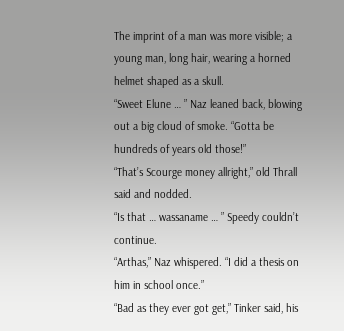The imprint of a man was more visible; a young man, long hair, wearing a horned helmet shaped as a skull.
“Sweet Elune … ” Naz leaned back, blowing out a big cloud of smoke. “Gotta be hundreds of years old those!”
“That’s Scourge money allright,” old Thrall said and nodded.
“Is that … wassaname … ” Speedy couldn’t continue.
“Arthas,” Naz whispered. “I did a thesis on him in school once.”
“Bad as they ever got get,” Tinker said, his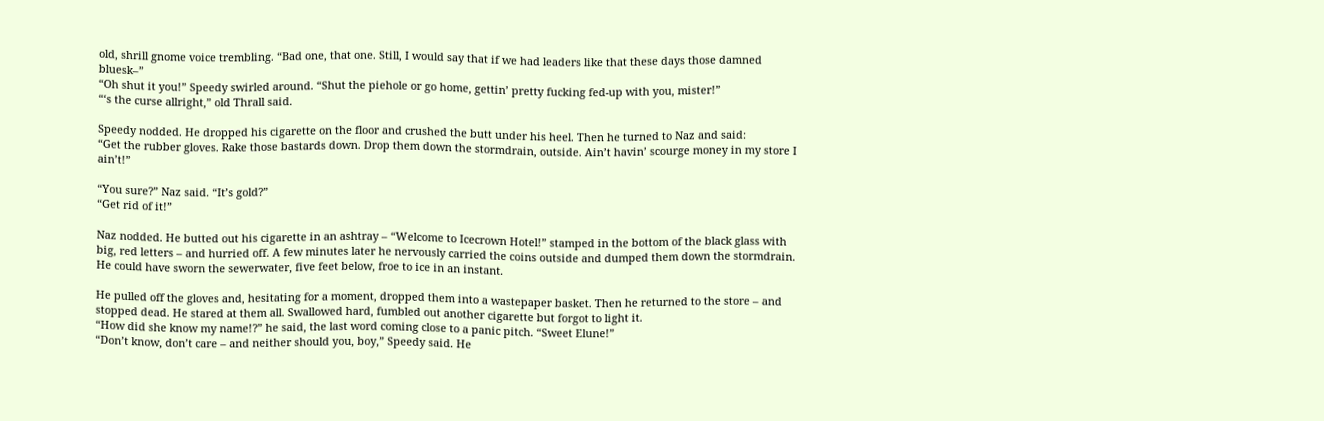old, shrill gnome voice trembling. “Bad one, that one. Still, I would say that if we had leaders like that these days those damned bluesk–”
“Oh shut it you!” Speedy swirled around. “Shut the piehole or go home, gettin’ pretty fucking fed-up with you, mister!”
“‘s the curse allright,” old Thrall said.

Speedy nodded. He dropped his cigarette on the floor and crushed the butt under his heel. Then he turned to Naz and said:
“Get the rubber gloves. Rake those bastards down. Drop them down the stormdrain, outside. Ain’t havin’ scourge money in my store I ain’t!”

“You sure?” Naz said. “It’s gold?”
“Get rid of it!”

Naz nodded. He butted out his cigarette in an ashtray – “Welcome to Icecrown Hotel!” stamped in the bottom of the black glass with big, red letters – and hurried off. A few minutes later he nervously carried the coins outside and dumped them down the stormdrain. He could have sworn the sewerwater, five feet below, froe to ice in an instant.

He pulled off the gloves and, hesitating for a moment, dropped them into a wastepaper basket. Then he returned to the store – and stopped dead. He stared at them all. Swallowed hard, fumbled out another cigarette but forgot to light it.
“How did she know my name!?” he said, the last word coming close to a panic pitch. “Sweet Elune!”
“Don’t know, don’t care – and neither should you, boy,” Speedy said. He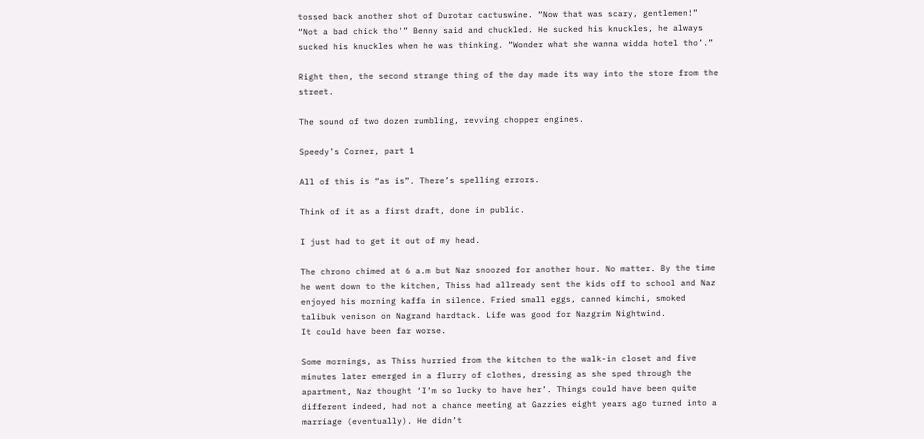tossed back another shot of Durotar cactuswine. “Now that was scary, gentlemen!”
“Not a bad chick tho'” Benny said and chuckled. He sucked his knuckles, he always sucked his knuckles when he was thinking. “Wonder what she wanna widda hotel tho’.”

Right then, the second strange thing of the day made its way into the store from the street.

The sound of two dozen rumbling, revving chopper engines.

Speedy’s Corner, part 1

All of this is “as is”. There’s spelling errors.

Think of it as a first draft, done in public.

I just had to get it out of my head.

The chrono chimed at 6 a.m but Naz snoozed for another hour. No matter. By the time he went down to the kitchen, Thiss had allready sent the kids off to school and Naz enjoyed his morning kaffa in silence. Fried small eggs, canned kimchi, smoked talibuk venison on Nagrand hardtack. Life was good for Nazgrim Nightwind.
It could have been far worse.

Some mornings, as Thiss hurried from the kitchen to the walk-in closet and five minutes later emerged in a flurry of clothes, dressing as she sped through the apartment, Naz thought ‘I’m so lucky to have her’. Things could have been quite different indeed, had not a chance meeting at Gazzies eight years ago turned into a marriage (eventually). He didn’t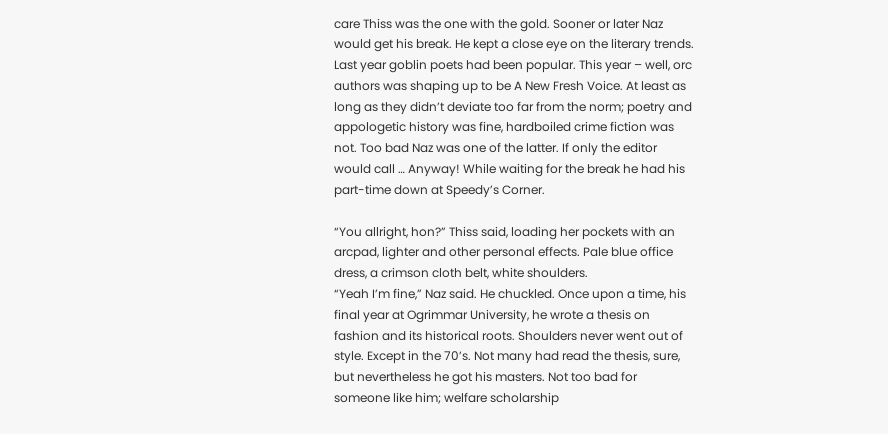care Thiss was the one with the gold. Sooner or later Naz would get his break. He kept a close eye on the literary trends. Last year goblin poets had been popular. This year – well, orc authors was shaping up to be A New Fresh Voice. At least as long as they didn’t deviate too far from the norm; poetry and appologetic history was fine, hardboiled crime fiction was not. Too bad Naz was one of the latter. If only the editor would call … Anyway! While waiting for the break he had his part-time down at Speedy’s Corner.

“You allright, hon?” Thiss said, loading her pockets with an arcpad, lighter and other personal effects. Pale blue office dress, a crimson cloth belt, white shoulders.
“Yeah I’m fine,” Naz said. He chuckled. Once upon a time, his final year at Ogrimmar University, he wrote a thesis on fashion and its historical roots. Shoulders never went out of style. Except in the 70’s. Not many had read the thesis, sure, but nevertheless he got his masters. Not too bad for someone like him; welfare scholarship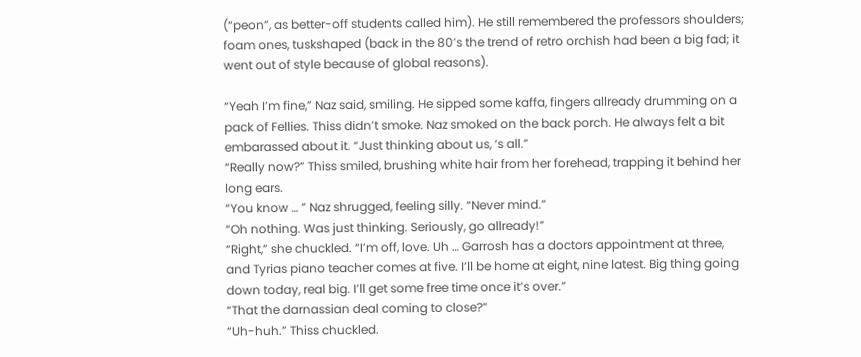(“peon”, as better-off students called him). He still remembered the professors shoulders; foam ones, tuskshaped (back in the 80’s the trend of retro orchish had been a big fad; it went out of style because of global reasons).

“Yeah I’m fine,” Naz said, smiling. He sipped some kaffa, fingers allready drumming on a pack of Fellies. Thiss didn’t smoke. Naz smoked on the back porch. He always felt a bit embarassed about it. “Just thinking about us, ‘s all.”
“Really now?” Thiss smiled, brushing white hair from her forehead, trapping it behind her long ears.
“You know … ” Naz shrugged, feeling silly. “Never mind.”
“Oh nothing. Was just thinking. Seriously, go allready!”
“Right,” she chuckled. “I’m off, love. Uh … Garrosh has a doctors appointment at three, and Tyrias piano teacher comes at five. I’ll be home at eight, nine latest. Big thing going down today, real big. I’ll get some free time once it’s over.”
“That the darnassian deal coming to close?”
“Uh-huh.” Thiss chuckled.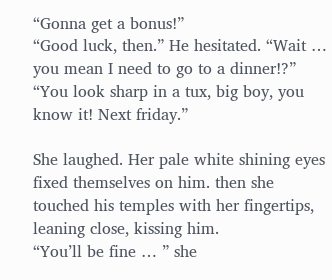“Gonna get a bonus!”
“Good luck, then.” He hesitated. “Wait … you mean I need to go to a dinner!?”
“You look sharp in a tux, big boy, you know it! Next friday.”

She laughed. Her pale white shining eyes fixed themselves on him. then she touched his temples with her fingertips, leaning close, kissing him.
“You’ll be fine … ” she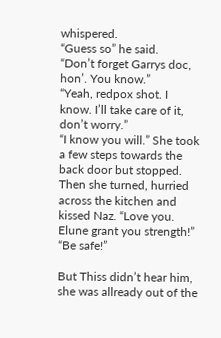whispered.
“Guess so” he said.
“Don’t forget Garrys doc, hon’. You know.”
“Yeah, redpox shot. I know. I’ll take care of it, don’t worry.”
“I know you will.” She took a few steps towards the back door but stopped. Then she turned, hurried across the kitchen and kissed Naz. “Love you. Elune grant you strength!”
“Be safe!”

But Thiss didn’t hear him, she was allready out of the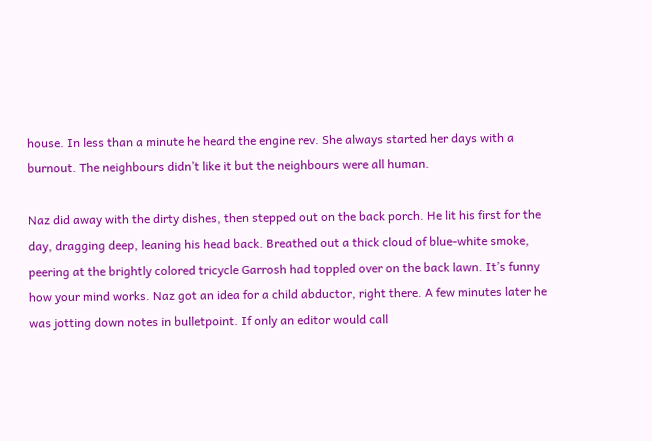house. In less than a minute he heard the engine rev. She always started her days with a burnout. The neighbours didn’t like it but the neighbours were all human.

Naz did away with the dirty dishes, then stepped out on the back porch. He lit his first for the day, dragging deep, leaning his head back. Breathed out a thick cloud of blue-white smoke, peering at the brightly colored tricycle Garrosh had toppled over on the back lawn. It’s funny how your mind works. Naz got an idea for a child abductor, right there. A few minutes later he was jotting down notes in bulletpoint. If only an editor would call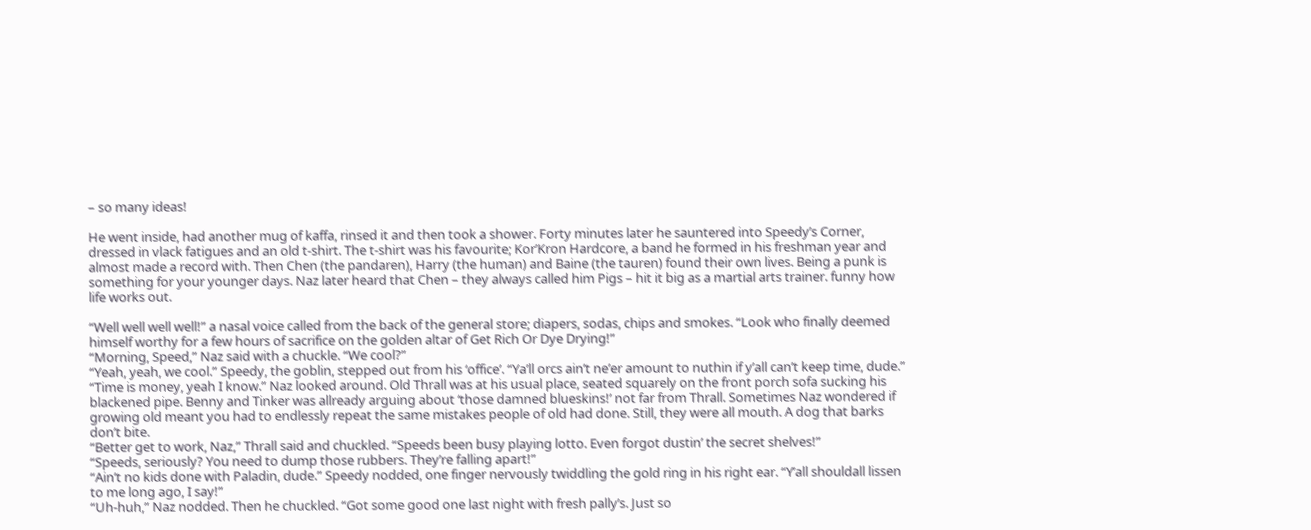– so many ideas!

He went inside, had another mug of kaffa, rinsed it and then took a shower. Forty minutes later he sauntered into Speedy’s Corner, dressed in vlack fatigues and an old t-shirt. The t-shirt was his favourite; Kor’Kron Hardcore, a band he formed in his freshman year and almost made a record with. Then Chen (the pandaren), Harry (the human) and Baine (the tauren) found their own lives. Being a punk is something for your younger days. Naz later heard that Chen – they always called him Pigs – hit it big as a martial arts trainer. funny how life works out.

“Well well well well!” a nasal voice called from the back of the general store; diapers, sodas, chips and smokes. “Look who finally deemed himself worthy for a few hours of sacrifice on the golden altar of Get Rich Or Dye Drying!”
“Morning, Speed,” Naz said with a chuckle. “We cool?”
“Yeah, yeah, we cool.” Speedy, the goblin, stepped out from his ‘office’. “Ya’ll orcs ain’t ne’er amount to nuthin if y’all can’t keep time, dude.”
“Time is money, yeah I know.” Naz looked around. Old Thrall was at his usual place, seated squarely on the front porch sofa sucking his blackened pipe. Benny and Tinker was allready arguing about ‘those damned blueskins!’ not far from Thrall. Sometimes Naz wondered if growing old meant you had to endlessly repeat the same mistakes people of old had done. Still, they were all mouth. A dog that barks don’t bite.
“Better get to work, Naz,” Thrall said and chuckled. “Speeds been busy playing lotto. Even forgot dustin’ the secret shelves!”
“Speeds, seriously? You need to dump those rubbers. They’re falling apart!”
“Ain’t no kids done with Paladin, dude.” Speedy nodded, one finger nervously twiddling the gold ring in his right ear. “Y’all shouldall lissen to me long ago, I say!”
“Uh-huh,” Naz nodded. Then he chuckled. “Got some good one last night with fresh pally’s. Just so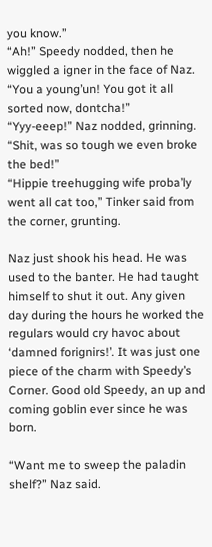you know.”
“Ah!” Speedy nodded, then he wiggled a igner in the face of Naz. “You a young’un! You got it all sorted now, dontcha!”
“Yyy-eeep!” Naz nodded, grinning. “Shit, was so tough we even broke the bed!”
“Hippie treehugging wife proba’ly went all cat too,” Tinker said from the corner, grunting.

Naz just shook his head. He was used to the banter. He had taught himself to shut it out. Any given day during the hours he worked the regulars would cry havoc about ‘damned forignirs!’. It was just one piece of the charm with Speedy’s Corner. Good old Speedy, an up and coming goblin ever since he was born.

“Want me to sweep the paladin shelf?” Naz said.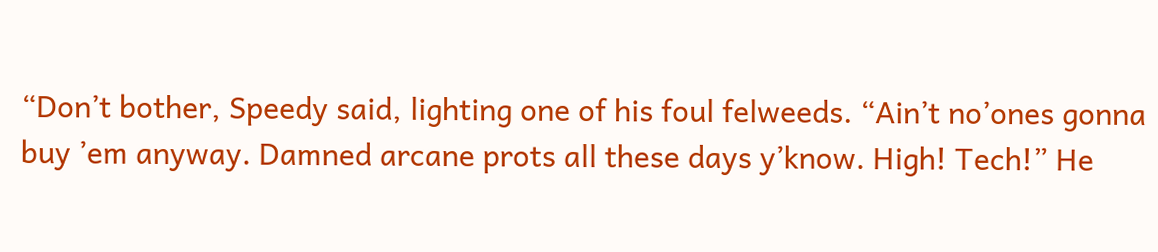“Don’t bother, Speedy said, lighting one of his foul felweeds. “Ain’t no’ones gonna buy ’em anyway. Damned arcane prots all these days y’know. High! Tech!” He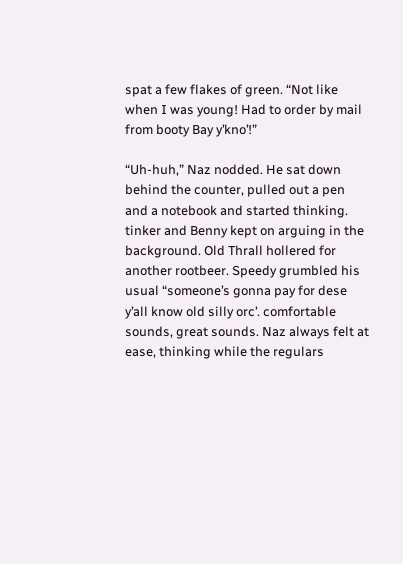spat a few flakes of green. “Not like when I was young! Had to order by mail from booty Bay y’kno’!”

“Uh-huh,” Naz nodded. He sat down behind the counter, pulled out a pen and a notebook and started thinking. tinker and Benny kept on arguing in the background. Old Thrall hollered for another rootbeer. Speedy grumbled his usual “someone’s gonna pay for dese y’all know old silly orc’. comfortable sounds, great sounds. Naz always felt at ease, thinking while the regulars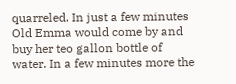quarreled. In just a few minutes Old Emma would come by and buy her teo gallon bottle of water. In a few minutes more the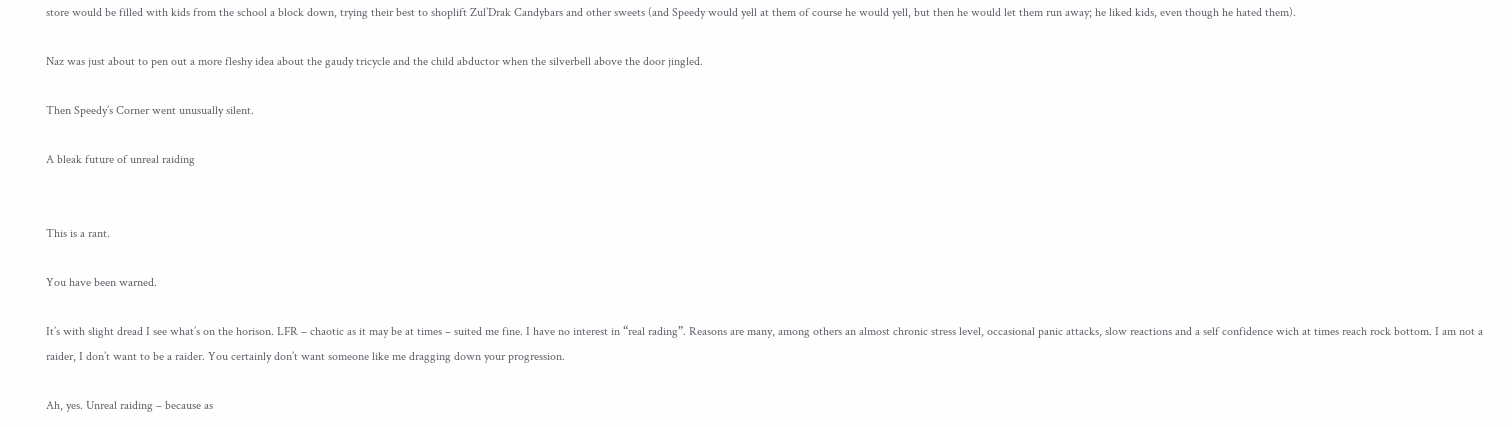store would be filled with kids from the school a block down, trying their best to shoplift Zul’Drak Candybars and other sweets (and Speedy would yell at them of course he would yell, but then he would let them run away; he liked kids, even though he hated them).

Naz was just about to pen out a more fleshy idea about the gaudy tricycle and the child abductor when the silverbell above the door jingled.

Then Speedy’s Corner went unusually silent.

A bleak future of unreal raiding


This is a rant.

You have been warned.

It’s with slight dread I see what’s on the horison. LFR – chaotic as it may be at times – suited me fine. I have no interest in “real rading”. Reasons are many, among others an almost chronic stress level, occasional panic attacks, slow reactions and a self confidence wich at times reach rock bottom. I am not a raider, I don’t want to be a raider. You certainly don’t want someone like me dragging down your progression.

Ah, yes. Unreal raiding – because as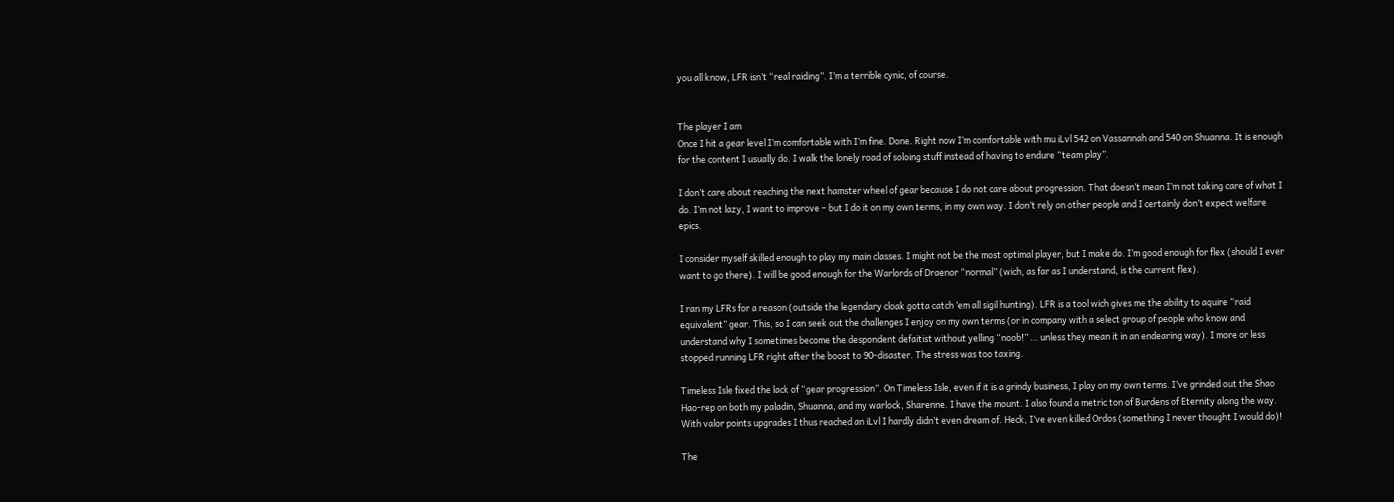you all know, LFR isn’t “real raiding”. I’m a terrible cynic, of course.


The player I am
Once I hit a gear level I’m comfortable with I’m fine. Done. Right now I’m comfortable with mu iLvl 542 on Vassannah and 540 on Shuanna. It is enough for the content I usually do. I walk the lonely road of soloing stuff instead of having to endure “team play”.

I don’t care about reaching the next hamster wheel of gear because I do not care about progression. That doesn’t mean I’m not taking care of what I do. I’m not lazy, I want to improve – but I do it on my own terms, in my own way. I don’t rely on other people and I certainly don’t expect welfare epics.

I consider myself skilled enough to play my main classes. I might not be the most optimal player, but I make do. I’m good enough for flex (should I ever want to go there). I will be good enough for the Warlords of Draenor “normal” (wich, as far as I understand, is the current flex).

I ran my LFRs for a reason (outside the legendary cloak gotta catch ’em all sigil hunting). LFR is a tool wich gives me the ability to aquire “raid equivalent” gear. This, so I can seek out the challenges I enjoy on my own terms (or in company with a select group of people who know and understand why I sometimes become the despondent defaitist without yelling “noob!” … unless they mean it in an endearing way). I more or less stopped running LFR right after the boost to 90-disaster. The stress was too taxing.

Timeless Isle fixed the lack of “gear progression”. On Timeless Isle, even if it is a grindy business, I play on my own terms. I’ve grinded out the Shao Hao-rep on both my paladin, Shuanna, and my warlock, Sharenne. I have the mount. I also found a metric ton of Burdens of Eternity along the way. With valor points upgrades I thus reached an iLvl I hardly didn’t even dream of. Heck, I’ve even killed Ordos (something I never thought I would do)!

The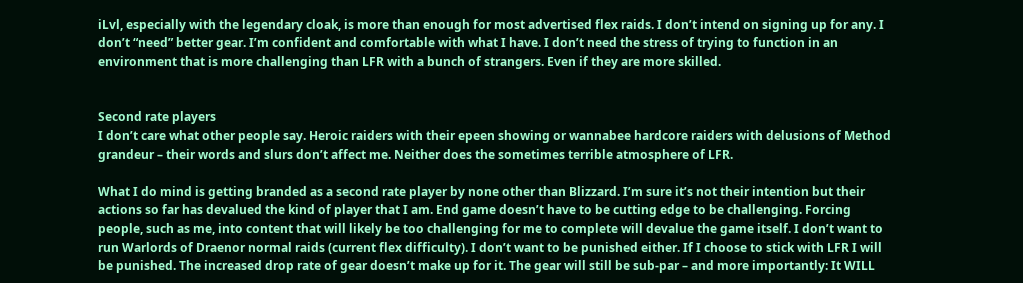iLvl, especially with the legendary cloak, is more than enough for most advertised flex raids. I don’t intend on signing up for any. I don’t “need” better gear. I’m confident and comfortable with what I have. I don’t need the stress of trying to function in an environment that is more challenging than LFR with a bunch of strangers. Even if they are more skilled.


Second rate players
I don’t care what other people say. Heroic raiders with their epeen showing or wannabee hardcore raiders with delusions of Method grandeur – their words and slurs don’t affect me. Neither does the sometimes terrible atmosphere of LFR.

What I do mind is getting branded as a second rate player by none other than Blizzard. I’m sure it’s not their intention but their actions so far has devalued the kind of player that I am. End game doesn’t have to be cutting edge to be challenging. Forcing people, such as me, into content that will likely be too challenging for me to complete will devalue the game itself. I don’t want to run Warlords of Draenor normal raids (current flex difficulty). I don’t want to be punished either. If I choose to stick with LFR I will be punished. The increased drop rate of gear doesn’t make up for it. The gear will still be sub-par – and more importantly: It WILL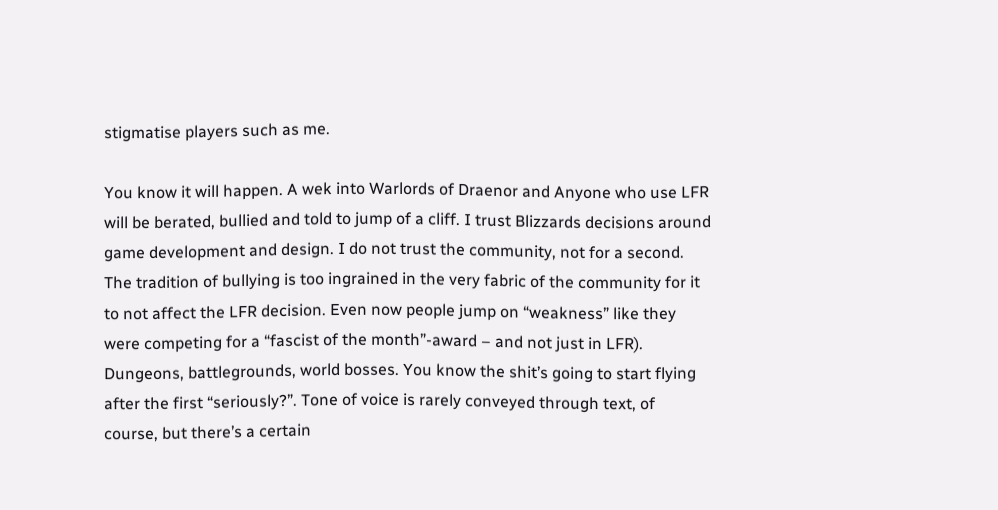stigmatise players such as me.

You know it will happen. A wek into Warlords of Draenor and Anyone who use LFR will be berated, bullied and told to jump of a cliff. I trust Blizzards decisions around game development and design. I do not trust the community, not for a second. The tradition of bullying is too ingrained in the very fabric of the community for it to not affect the LFR decision. Even now people jump on “weakness” like they were competing for a “fascist of the month”-award – and not just in LFR). Dungeons, battlegrounds, world bosses. You know the shit’s going to start flying after the first “seriously?”. Tone of voice is rarely conveyed through text, of course, but there’s a certain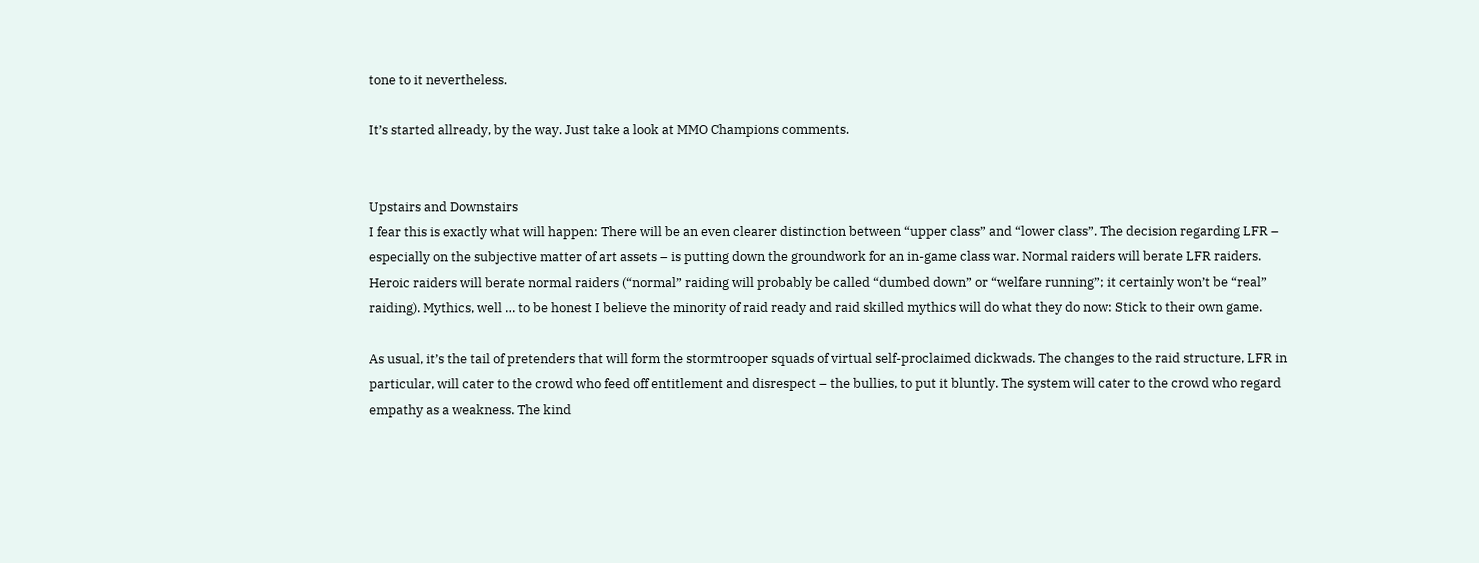tone to it nevertheless.

It’s started allready, by the way. Just take a look at MMO Champions comments.


Upstairs and Downstairs
I fear this is exactly what will happen: There will be an even clearer distinction between “upper class” and “lower class”. The decision regarding LFR – especially on the subjective matter of art assets – is putting down the groundwork for an in-game class war. Normal raiders will berate LFR raiders. Heroic raiders will berate normal raiders (“normal” raiding will probably be called “dumbed down” or “welfare running”; it certainly won’t be “real” raiding). Mythics, well … to be honest I believe the minority of raid ready and raid skilled mythics will do what they do now: Stick to their own game.

As usual, it’s the tail of pretenders that will form the stormtrooper squads of virtual self-proclaimed dickwads. The changes to the raid structure, LFR in particular, will cater to the crowd who feed off entitlement and disrespect – the bullies, to put it bluntly. The system will cater to the crowd who regard empathy as a weakness. The kind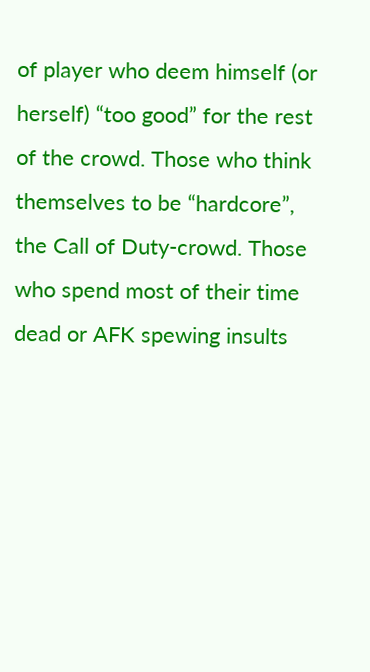of player who deem himself (or herself) “too good” for the rest of the crowd. Those who think themselves to be “hardcore”, the Call of Duty-crowd. Those who spend most of their time dead or AFK spewing insults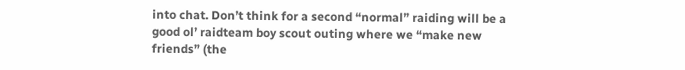into chat. Don’t think for a second “normal” raiding will be a good ol’ raidteam boy scout outing where we “make new friends” (the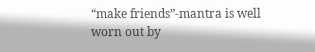“make friends”-mantra is well worn out by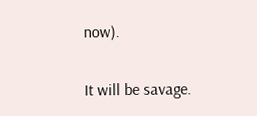now).

It will be savage.